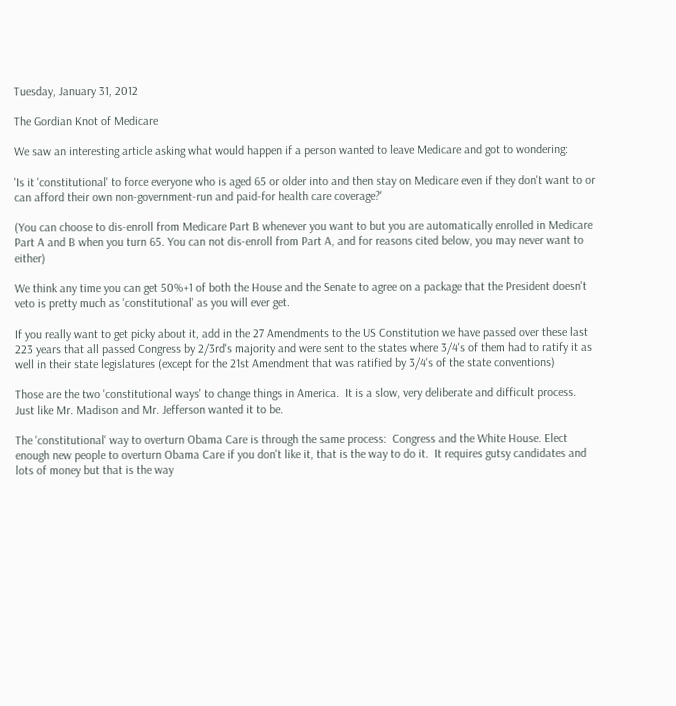Tuesday, January 31, 2012

The Gordian Knot of Medicare

We saw an interesting article asking what would happen if a person wanted to leave Medicare and got to wondering:

'Is it 'constitutional' to force everyone who is aged 65 or older into and then stay on Medicare even if they don't want to or can afford their own non-government-run and paid-for health care coverage?'

(You can choose to dis-enroll from Medicare Part B whenever you want to but you are automatically enrolled in Medicare Part A and B when you turn 65. You can not dis-enroll from Part A, and for reasons cited below, you may never want to either)

We think any time you can get 50%+1 of both the House and the Senate to agree on a package that the President doesn't veto is pretty much as 'constitutional' as you will ever get.

If you really want to get picky about it, add in the 27 Amendments to the US Constitution we have passed over these last 223 years that all passed Congress by 2/3rd's majority and were sent to the states where 3/4's of them had to ratify it as well in their state legislatures (except for the 21st Amendment that was ratified by 3/4's of the state conventions)

Those are the two 'constitutional ways' to change things in America.  It is a slow, very deliberate and difficult process.  Just like Mr. Madison and Mr. Jefferson wanted it to be.

The 'constitutional' way to overturn Obama Care is through the same process:  Congress and the White House. Elect enough new people to overturn Obama Care if you don't like it, that is the way to do it.  It requires gutsy candidates and lots of money but that is the way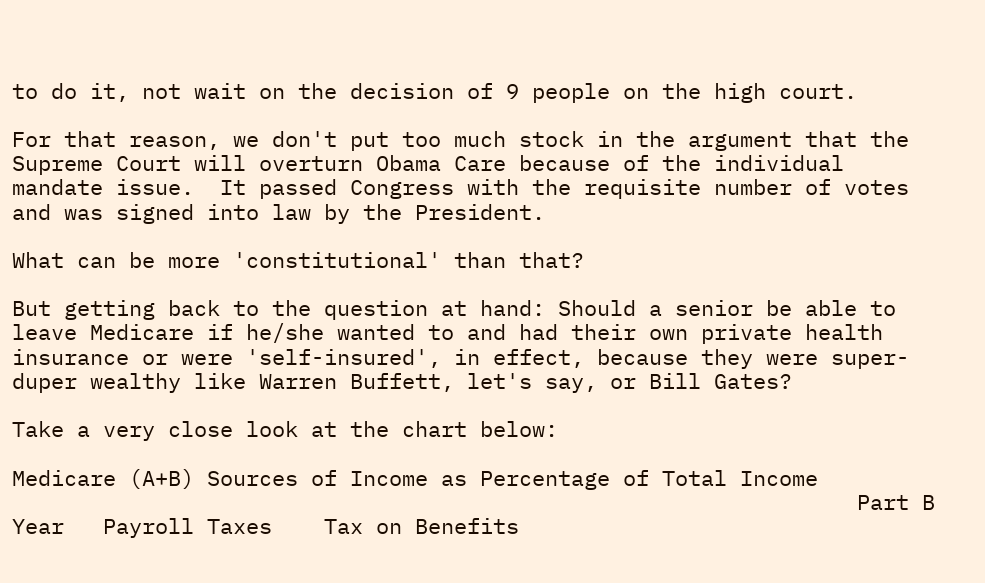to do it, not wait on the decision of 9 people on the high court.

For that reason, we don't put too much stock in the argument that the Supreme Court will overturn Obama Care because of the individual mandate issue.  It passed Congress with the requisite number of votes and was signed into law by the President.

What can be more 'constitutional' than that?

But getting back to the question at hand: Should a senior be able to leave Medicare if he/she wanted to and had their own private health insurance or were 'self-insured', in effect, because they were super-duper wealthy like Warren Buffett, let's say, or Bill Gates?

Take a very close look at the chart below:

Medicare (A+B) Sources of Income as Percentage of Total Income
                                                                 Part B
Year   Payroll Taxes    Tax on Benefits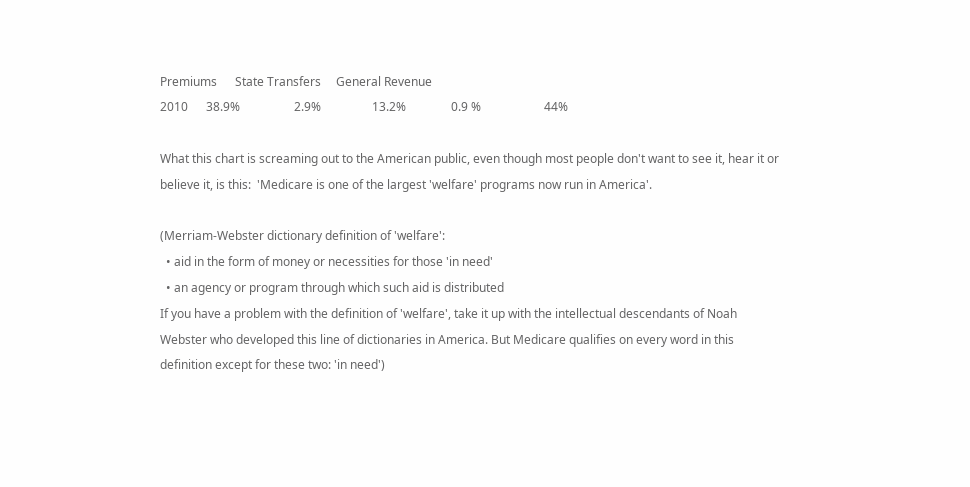Premiums      State Transfers     General Revenue
2010      38.9%                  2.9%                 13.2%               0.9 %                     44%

What this chart is screaming out to the American public, even though most people don't want to see it, hear it or believe it, is this:  'Medicare is one of the largest 'welfare' programs now run in America'.

(Merriam-Webster dictionary definition of 'welfare':
  • aid in the form of money or necessities for those 'in need'
  • an agency or program through which such aid is distributed
If you have a problem with the definition of 'welfare', take it up with the intellectual descendants of Noah Webster who developed this line of dictionaries in America. But Medicare qualifies on every word in this definition except for these two: 'in need')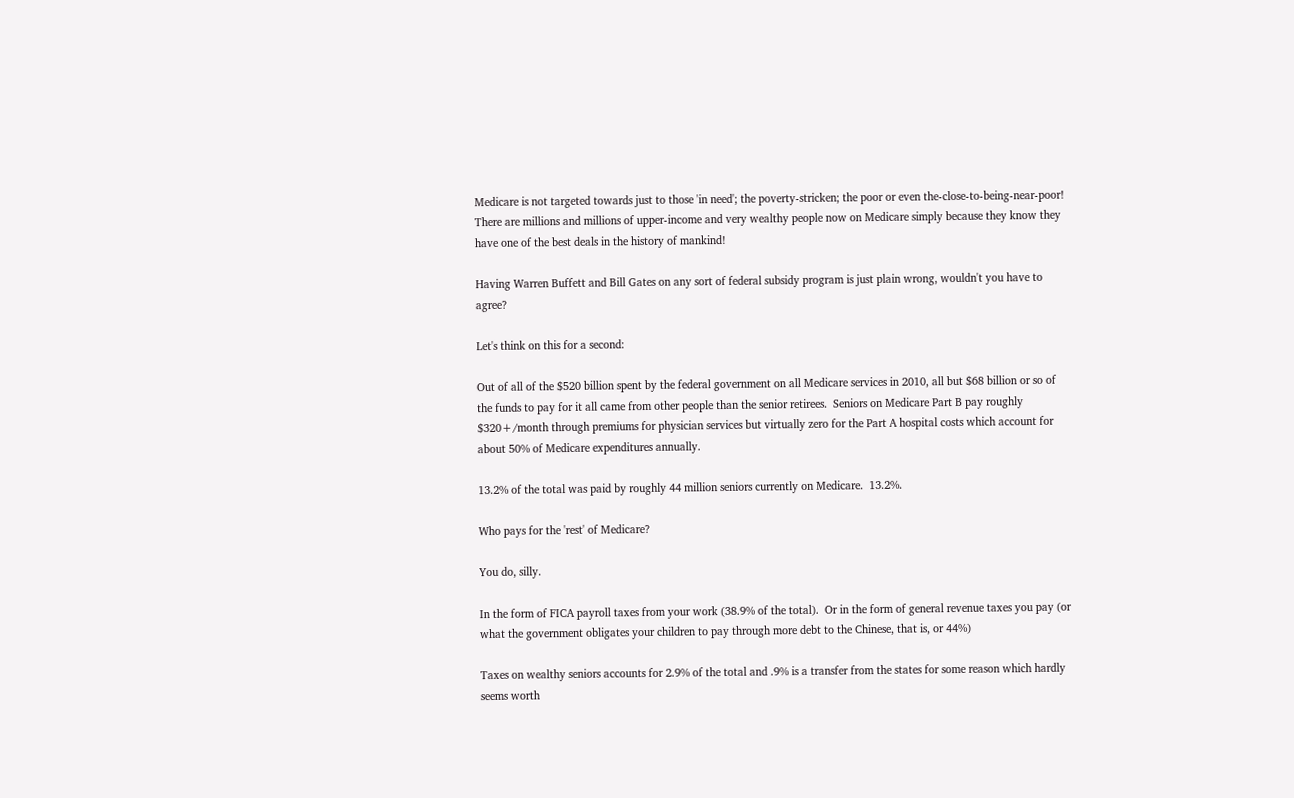Medicare is not targeted towards just to those 'in need'; the poverty-stricken; the poor or even the-close-to-being-near-poor! There are millions and millions of upper-income and very wealthy people now on Medicare simply because they know they have one of the best deals in the history of mankind!

Having Warren Buffett and Bill Gates on any sort of federal subsidy program is just plain wrong, wouldn't you have to agree?

Let's think on this for a second:

Out of all of the $520 billion spent by the federal government on all Medicare services in 2010, all but $68 billion or so of the funds to pay for it all came from other people than the senior retirees.  Seniors on Medicare Part B pay roughly $320+/month through premiums for physician services but virtually zero for the Part A hospital costs which account for about 50% of Medicare expenditures annually.

13.2% of the total was paid by roughly 44 million seniors currently on Medicare.  13.2%.

Who pays for the 'rest' of Medicare?

You do, silly.

In the form of FICA payroll taxes from your work (38.9% of the total).  Or in the form of general revenue taxes you pay (or what the government obligates your children to pay through more debt to the Chinese, that is, or 44%)

Taxes on wealthy seniors accounts for 2.9% of the total and .9% is a transfer from the states for some reason which hardly seems worth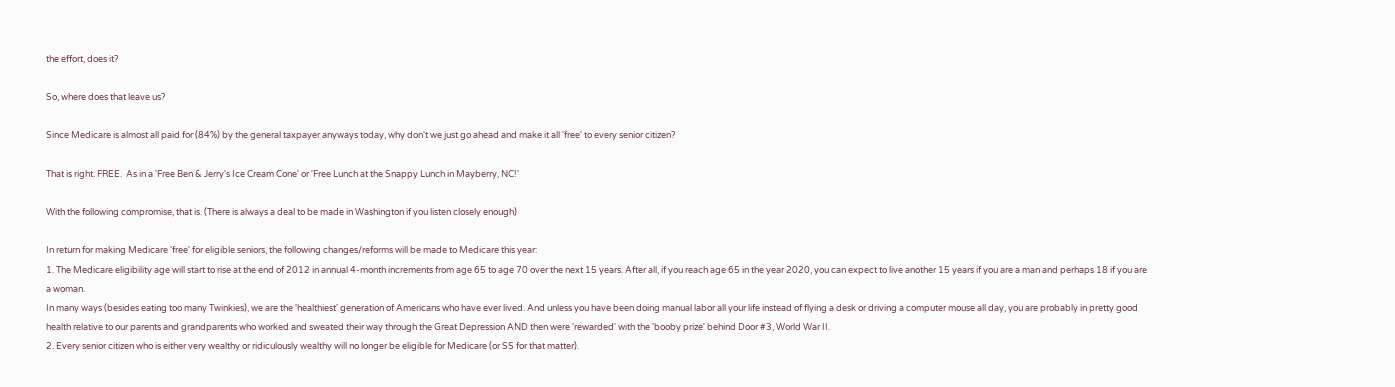the effort, does it?

So, where does that leave us?

Since Medicare is almost all paid for (84%) by the general taxpayer anyways today, why don't we just go ahead and make it all 'free' to every senior citizen?

That is right. FREE.  As in a 'Free Ben & Jerry's Ice Cream Cone' or 'Free Lunch at the Snappy Lunch in Mayberry, NC!'

With the following compromise, that is. (There is always a deal to be made in Washington if you listen closely enough)

In return for making Medicare 'free' for eligible seniors, the following changes/reforms will be made to Medicare this year:
1. The Medicare eligibility age will start to rise at the end of 2012 in annual 4-month increments from age 65 to age 70 over the next 15 years. After all, if you reach age 65 in the year 2020, you can expect to live another 15 years if you are a man and perhaps 18 if you are a woman.
In many ways (besides eating too many Twinkies), we are the 'healthiest' generation of Americans who have ever lived. And unless you have been doing manual labor all your life instead of flying a desk or driving a computer mouse all day, you are probably in pretty good health relative to our parents and grandparents who worked and sweated their way through the Great Depression AND then were 'rewarded' with the 'booby prize' behind Door #3, World War II.
2. Every senior citizen who is either very wealthy or ridiculously wealthy will no longer be eligible for Medicare (or SS for that matter).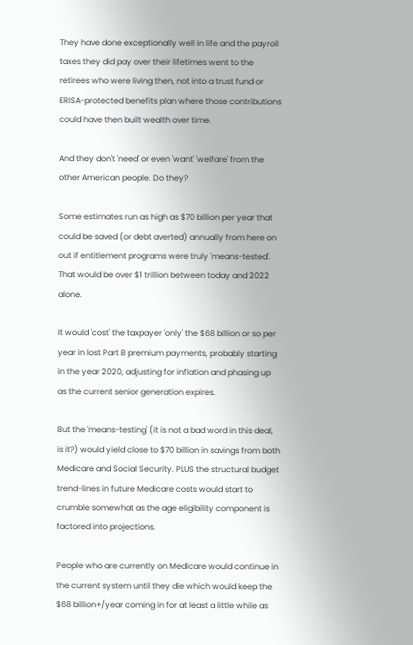They have done exceptionally well in life and the payroll taxes they did pay over their lifetimes went to the retirees who were living then, not into a trust fund or ERISA-protected benefits plan where those contributions could have then built wealth over time.

And they don't 'need' or even 'want' 'welfare' from the other American people. Do they?

Some estimates run as high as $70 billion per year that could be saved (or debt averted) annually from here on out if entitlement programs were truly 'means-tested'.  That would be over $1 trillion between today and 2022 alone.

It would 'cost' the taxpayer 'only' the $68 billion or so per year in lost Part B premium payments, probably starting in the year 2020, adjusting for inflation and phasing up as the current senior generation expires.

But the 'means-testing' (it is not a bad word in this deal, is it?) would yield close to $70 billion in savings from both Medicare and Social Security. PLUS the structural budget trend-lines in future Medicare costs would start to crumble somewhat as the age eligibility component is factored into projections.

People who are currently on Medicare would continue in the current system until they die which would keep the $68 billion+/year coming in for at least a little while as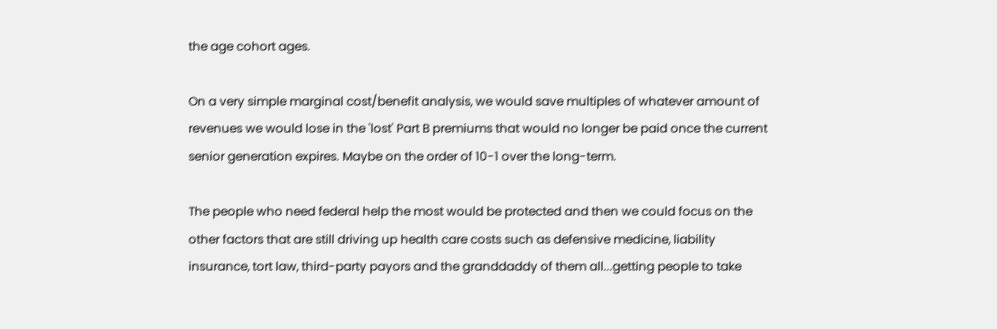the age cohort ages.

On a very simple marginal cost/benefit analysis, we would save multiples of whatever amount of revenues we would lose in the 'lost' Part B premiums that would no longer be paid once the current senior generation expires. Maybe on the order of 10-1 over the long-term.

The people who need federal help the most would be protected and then we could focus on the other factors that are still driving up health care costs such as defensive medicine, liability insurance, tort law, third-party payors and the granddaddy of them all...getting people to take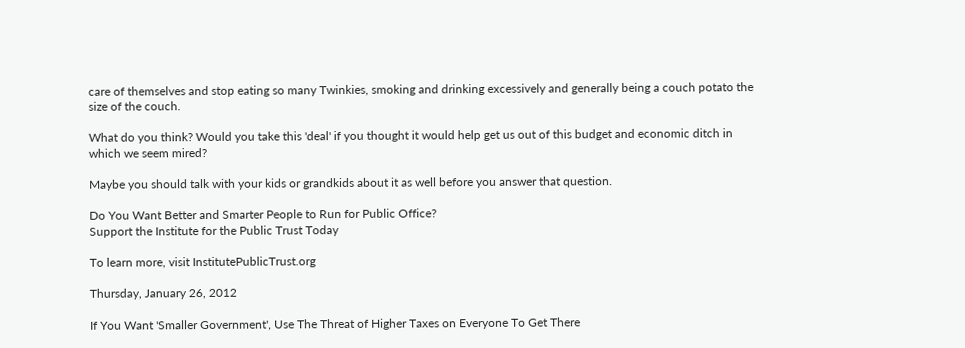care of themselves and stop eating so many Twinkies, smoking and drinking excessively and generally being a couch potato the size of the couch.

What do you think? Would you take this 'deal' if you thought it would help get us out of this budget and economic ditch in which we seem mired?

Maybe you should talk with your kids or grandkids about it as well before you answer that question.

Do You Want Better and Smarter People to Run for Public Office?
Support the Institute for the Public Trust Today

To learn more, visit InstitutePublicTrust.org

Thursday, January 26, 2012

If You Want 'Smaller Government', Use The Threat of Higher Taxes on Everyone To Get There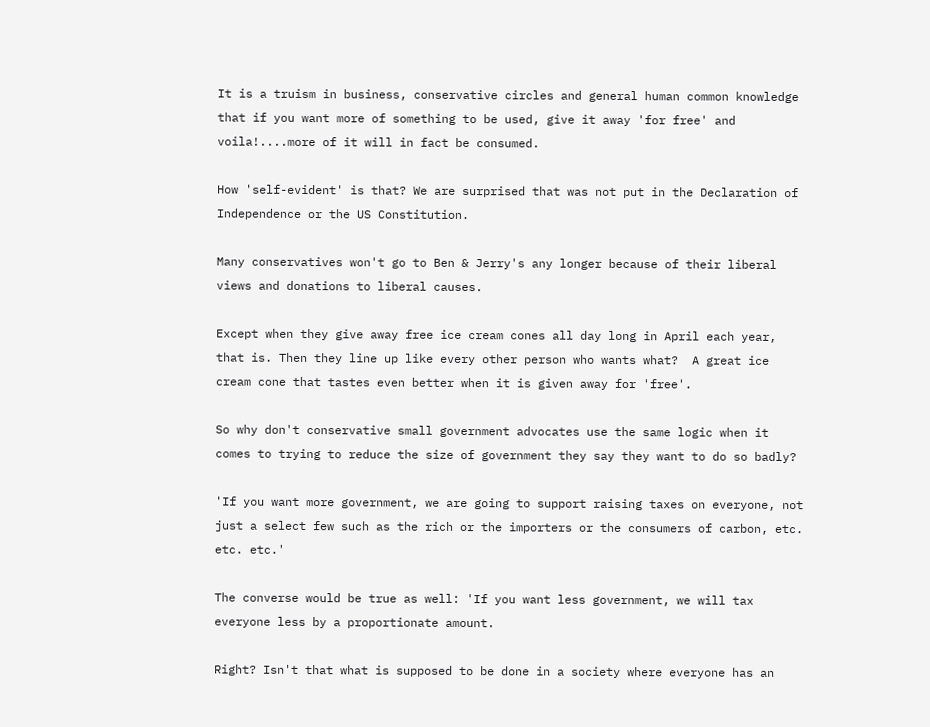It is a truism in business, conservative circles and general human common knowledge that if you want more of something to be used, give it away 'for free' and voila!....more of it will in fact be consumed.

How 'self-evident' is that? We are surprised that was not put in the Declaration of Independence or the US Constitution.

Many conservatives won't go to Ben & Jerry's any longer because of their liberal views and donations to liberal causes.

Except when they give away free ice cream cones all day long in April each year, that is. Then they line up like every other person who wants what?  A great ice cream cone that tastes even better when it is given away for 'free'.

So why don't conservative small government advocates use the same logic when it comes to trying to reduce the size of government they say they want to do so badly?

'If you want more government, we are going to support raising taxes on everyone, not just a select few such as the rich or the importers or the consumers of carbon, etc. etc. etc.'

The converse would be true as well: 'If you want less government, we will tax everyone less by a proportionate amount.

Right? Isn't that what is supposed to be done in a society where everyone has an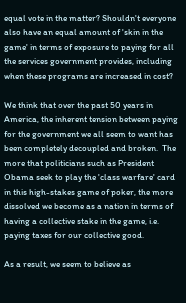equal vote in the matter? Shouldn't everyone also have an equal amount of 'skin in the game' in terms of exposure to paying for all the services government provides, including when these programs are increased in cost?

We think that over the past 50 years in America, the inherent tension between paying for the government we all seem to want has been completely decoupled and broken.  The more that politicians such as President Obama seek to play the 'class warfare' card in this high-stakes game of poker, the more dissolved we become as a nation in terms of having a collective stake in the game, i.e. paying taxes for our collective good.

As a result, we seem to believe as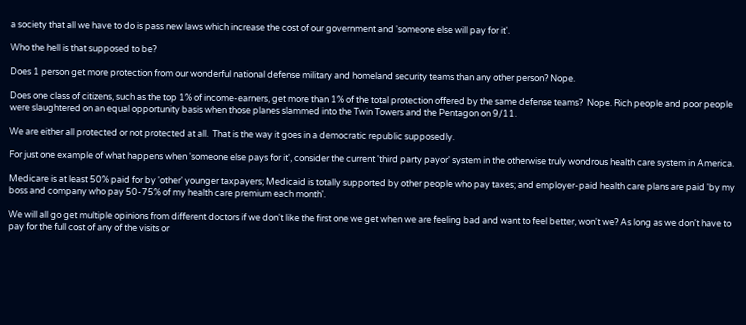a society that all we have to do is pass new laws which increase the cost of our government and 'someone else will pay for it'.

Who the hell is that supposed to be?

Does 1 person get more protection from our wonderful national defense military and homeland security teams than any other person? Nope.

Does one class of citizens, such as the top 1% of income-earners, get more than 1% of the total protection offered by the same defense teams?  Nope. Rich people and poor people were slaughtered on an equal opportunity basis when those planes slammed into the Twin Towers and the Pentagon on 9/11.

We are either all protected or not protected at all.  That is the way it goes in a democratic republic supposedly.

For just one example of what happens when 'someone else pays for it', consider the current 'third party payor' system in the otherwise truly wondrous health care system in America.

Medicare is at least 50% paid for by 'other' younger taxpayers; Medicaid is totally supported by other people who pay taxes; and employer-paid health care plans are paid 'by my boss and company who pay 50-75% of my health care premium each month'.

We will all go get multiple opinions from different doctors if we don't like the first one we get when we are feeling bad and want to feel better, won't we? As long as we don't have to pay for the full cost of any of the visits or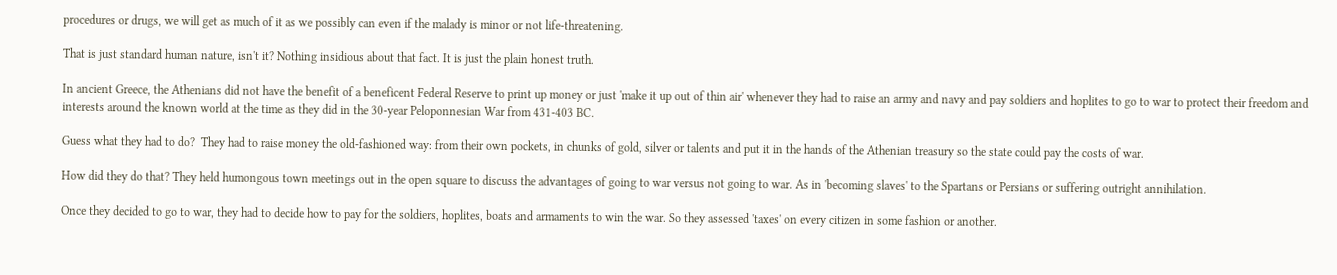procedures or drugs, we will get as much of it as we possibly can even if the malady is minor or not life-threatening.

That is just standard human nature, isn't it? Nothing insidious about that fact. It is just the plain honest truth.

In ancient Greece, the Athenians did not have the benefit of a beneficent Federal Reserve to print up money or just 'make it up out of thin air' whenever they had to raise an army and navy and pay soldiers and hoplites to go to war to protect their freedom and interests around the known world at the time as they did in the 30-year Peloponnesian War from 431-403 BC.

Guess what they had to do?  They had to raise money the old-fashioned way: from their own pockets, in chunks of gold, silver or talents and put it in the hands of the Athenian treasury so the state could pay the costs of war.

How did they do that? They held humongous town meetings out in the open square to discuss the advantages of going to war versus not going to war. As in 'becoming slaves' to the Spartans or Persians or suffering outright annihilation.

Once they decided to go to war, they had to decide how to pay for the soldiers, hoplites, boats and armaments to win the war. So they assessed 'taxes' on every citizen in some fashion or another.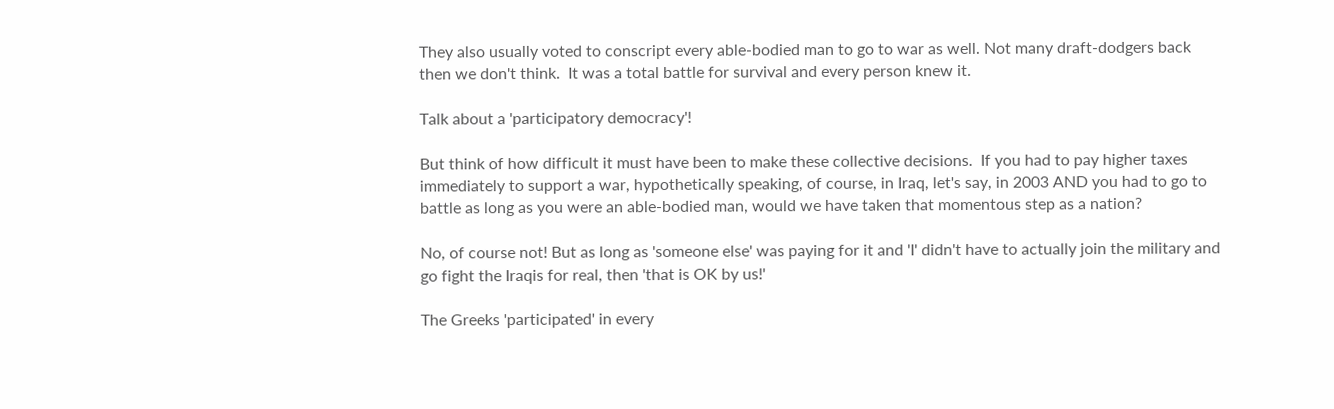They also usually voted to conscript every able-bodied man to go to war as well. Not many draft-dodgers back then we don't think.  It was a total battle for survival and every person knew it.

Talk about a 'participatory democracy'!

But think of how difficult it must have been to make these collective decisions.  If you had to pay higher taxes immediately to support a war, hypothetically speaking, of course, in Iraq, let's say, in 2003 AND you had to go to battle as long as you were an able-bodied man, would we have taken that momentous step as a nation?

No, of course not! But as long as 'someone else' was paying for it and 'I' didn't have to actually join the military and go fight the Iraqis for real, then 'that is OK by us!'

The Greeks 'participated' in every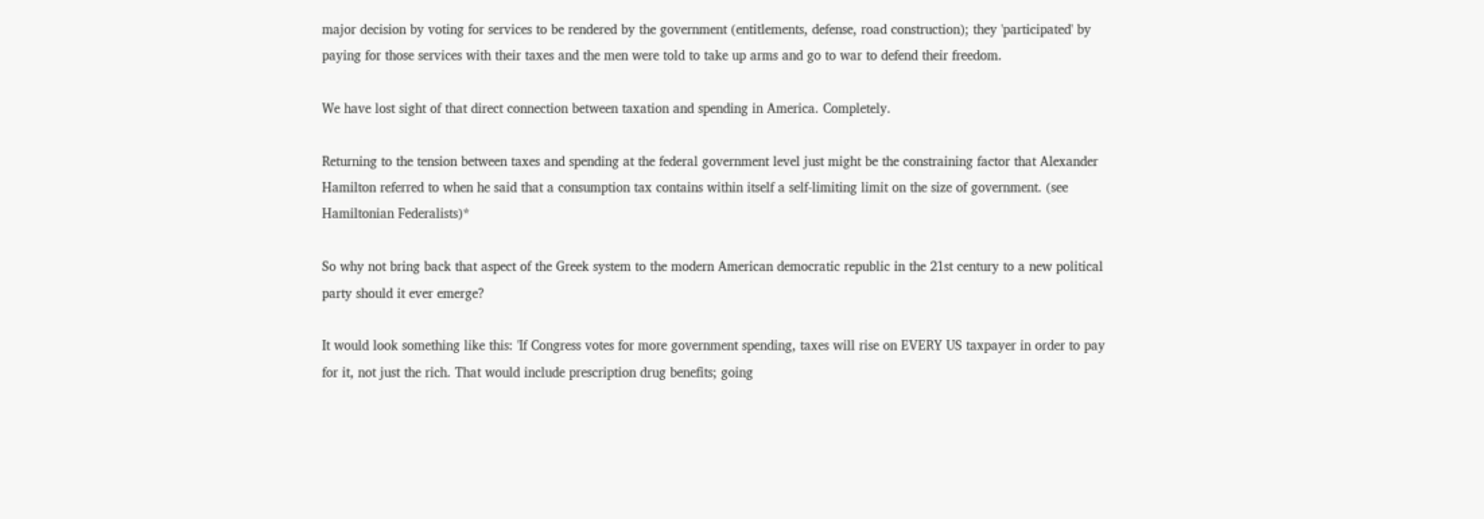major decision by voting for services to be rendered by the government (entitlements, defense, road construction); they 'participated' by paying for those services with their taxes and the men were told to take up arms and go to war to defend their freedom.

We have lost sight of that direct connection between taxation and spending in America. Completely.

Returning to the tension between taxes and spending at the federal government level just might be the constraining factor that Alexander Hamilton referred to when he said that a consumption tax contains within itself a self-limiting limit on the size of government. (see Hamiltonian Federalists)*

So why not bring back that aspect of the Greek system to the modern American democratic republic in the 21st century to a new political party should it ever emerge?

It would look something like this: 'If Congress votes for more government spending, taxes will rise on EVERY US taxpayer in order to pay for it, not just the rich. That would include prescription drug benefits; going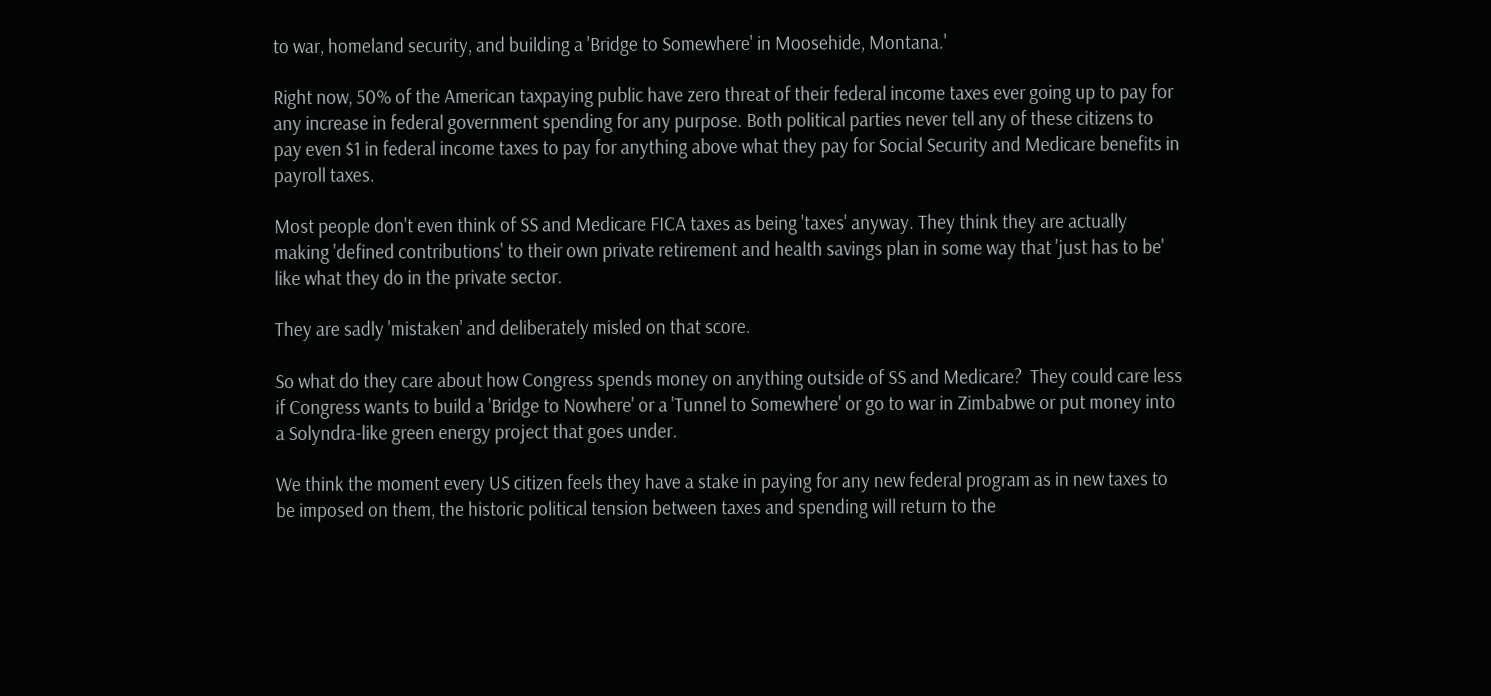to war, homeland security, and building a 'Bridge to Somewhere' in Moosehide, Montana.'

Right now, 50% of the American taxpaying public have zero threat of their federal income taxes ever going up to pay for any increase in federal government spending for any purpose. Both political parties never tell any of these citizens to pay even $1 in federal income taxes to pay for anything above what they pay for Social Security and Medicare benefits in payroll taxes.

Most people don't even think of SS and Medicare FICA taxes as being 'taxes' anyway. They think they are actually making 'defined contributions' to their own private retirement and health savings plan in some way that 'just has to be' like what they do in the private sector.

They are sadly 'mistaken' and deliberately misled on that score.

So what do they care about how Congress spends money on anything outside of SS and Medicare?  They could care less if Congress wants to build a 'Bridge to Nowhere' or a 'Tunnel to Somewhere' or go to war in Zimbabwe or put money into a Solyndra-like green energy project that goes under.

We think the moment every US citizen feels they have a stake in paying for any new federal program as in new taxes to be imposed on them, the historic political tension between taxes and spending will return to the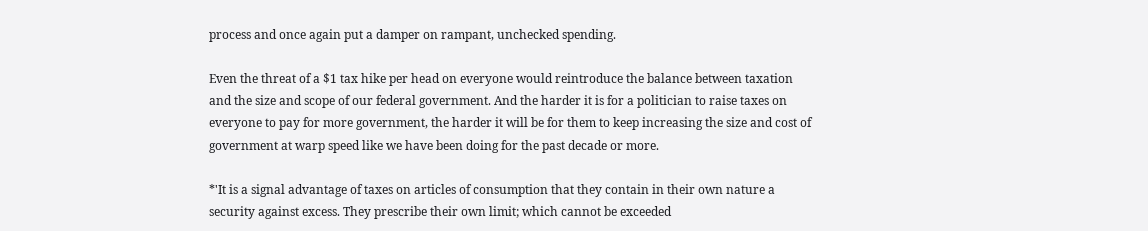process and once again put a damper on rampant, unchecked spending.

Even the threat of a $1 tax hike per head on everyone would reintroduce the balance between taxation and the size and scope of our federal government. And the harder it is for a politician to raise taxes on everyone to pay for more government, the harder it will be for them to keep increasing the size and cost of government at warp speed like we have been doing for the past decade or more.

*'It is a signal advantage of taxes on articles of consumption that they contain in their own nature a security against excess. They prescribe their own limit; which cannot be exceeded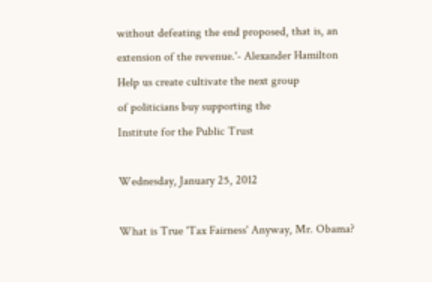without defeating the end proposed, that is, an extension of the revenue.'- Alexander Hamilton
Help us create cultivate the next group
of politicians buy supporting the
Institute for the Public Trust

Wednesday, January 25, 2012

What is True 'Tax Fairness' Anyway, Mr. Obama?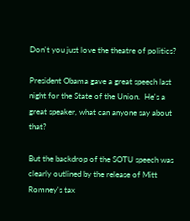Don't you just love the theatre of politics?

President Obama gave a great speech last night for the State of the Union.  He's a great speaker, what can anyone say about that?

But the backdrop of the SOTU speech was clearly outlined by the release of Mitt Romney's tax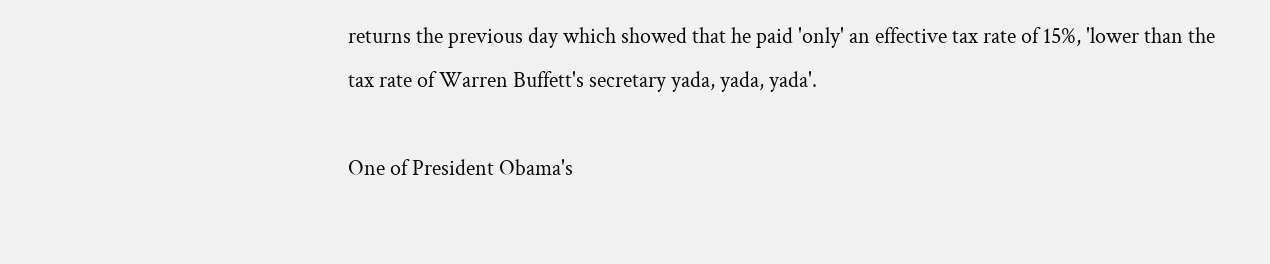returns the previous day which showed that he paid 'only' an effective tax rate of 15%, 'lower than the tax rate of Warren Buffett's secretary yada, yada, yada'.

One of President Obama's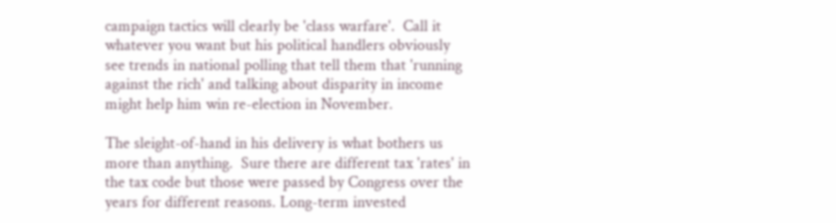campaign tactics will clearly be 'class warfare'.  Call it whatever you want but his political handlers obviously see trends in national polling that tell them that 'running against the rich' and talking about disparity in income might help him win re-election in November.

The sleight-of-hand in his delivery is what bothers us more than anything.  Sure there are different tax 'rates' in the tax code but those were passed by Congress over the years for different reasons. Long-term invested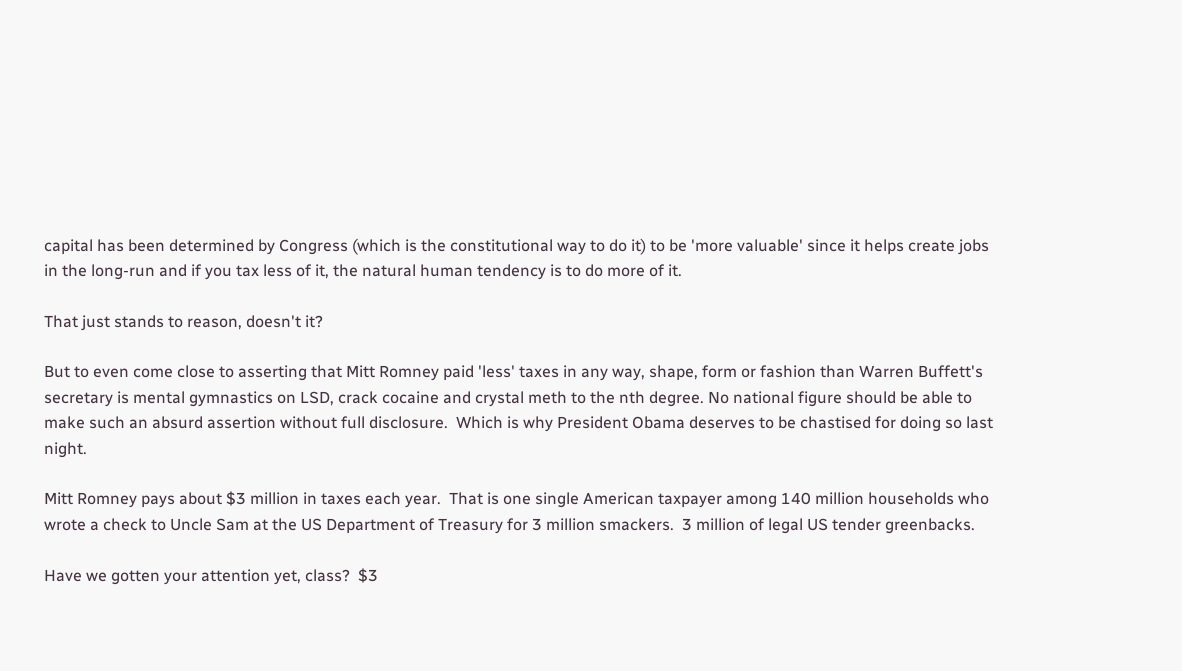capital has been determined by Congress (which is the constitutional way to do it) to be 'more valuable' since it helps create jobs in the long-run and if you tax less of it, the natural human tendency is to do more of it.

That just stands to reason, doesn't it?

But to even come close to asserting that Mitt Romney paid 'less' taxes in any way, shape, form or fashion than Warren Buffett's secretary is mental gymnastics on LSD, crack cocaine and crystal meth to the nth degree. No national figure should be able to make such an absurd assertion without full disclosure.  Which is why President Obama deserves to be chastised for doing so last night.

Mitt Romney pays about $3 million in taxes each year.  That is one single American taxpayer among 140 million households who wrote a check to Uncle Sam at the US Department of Treasury for 3 million smackers.  3 million of legal US tender greenbacks.

Have we gotten your attention yet, class?  $3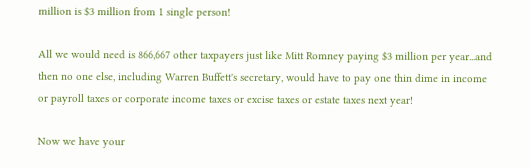million is $3 million from 1 single person!

All we would need is 866,667 other taxpayers just like Mitt Romney paying $3 million per year...and then no one else, including Warren Buffett's secretary, would have to pay one thin dime in income or payroll taxes or corporate income taxes or excise taxes or estate taxes next year!

Now we have your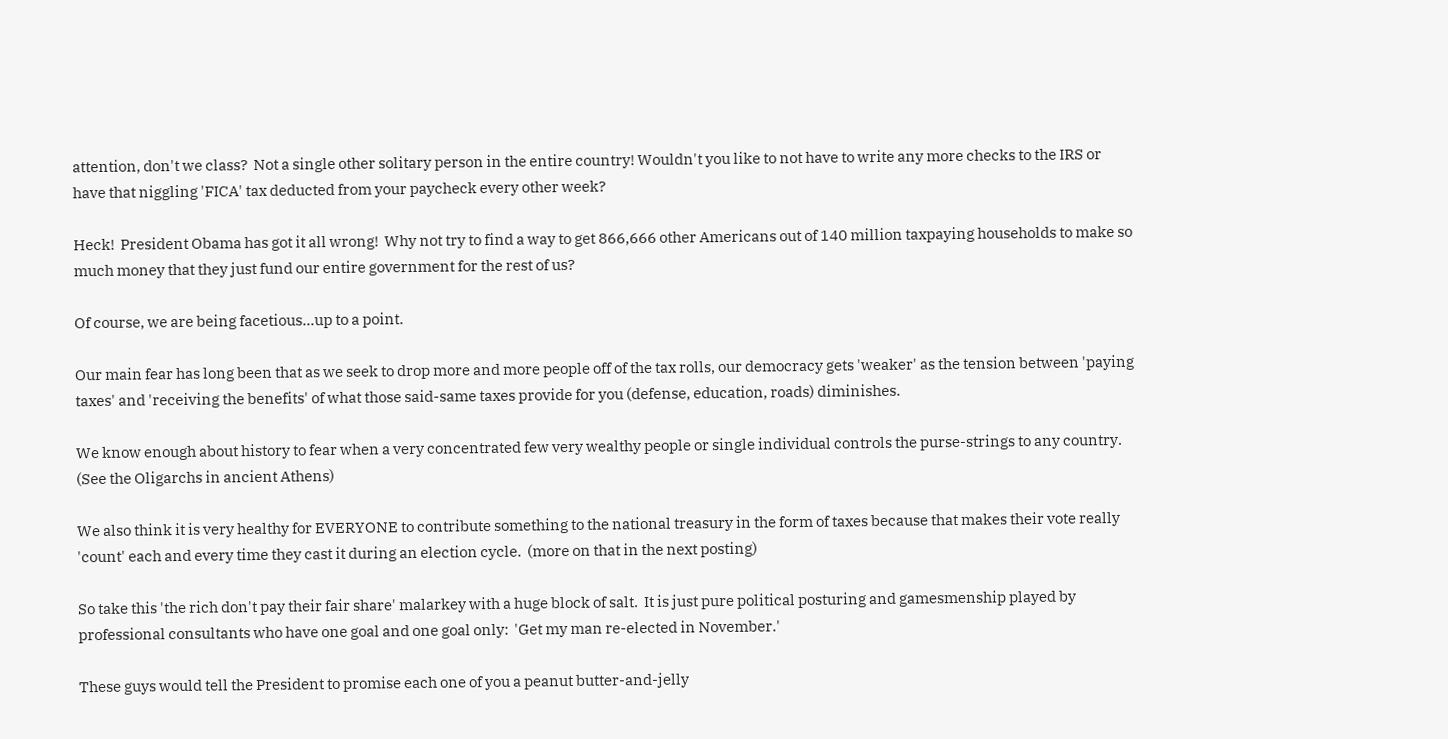attention, don't we class?  Not a single other solitary person in the entire country! Wouldn't you like to not have to write any more checks to the IRS or have that niggling 'FICA' tax deducted from your paycheck every other week?

Heck!  President Obama has got it all wrong!  Why not try to find a way to get 866,666 other Americans out of 140 million taxpaying households to make so much money that they just fund our entire government for the rest of us?

Of course, we are being facetious...up to a point.

Our main fear has long been that as we seek to drop more and more people off of the tax rolls, our democracy gets 'weaker' as the tension between 'paying taxes' and 'receiving the benefits' of what those said-same taxes provide for you (defense, education, roads) diminishes.

We know enough about history to fear when a very concentrated few very wealthy people or single individual controls the purse-strings to any country.  (See the Oligarchs in ancient Athens)

We also think it is very healthy for EVERYONE to contribute something to the national treasury in the form of taxes because that makes their vote really 'count' each and every time they cast it during an election cycle.  (more on that in the next posting)

So take this 'the rich don't pay their fair share' malarkey with a huge block of salt.  It is just pure political posturing and gamesmenship played by professional consultants who have one goal and one goal only:  'Get my man re-elected in November.'

These guys would tell the President to promise each one of you a peanut butter-and-jelly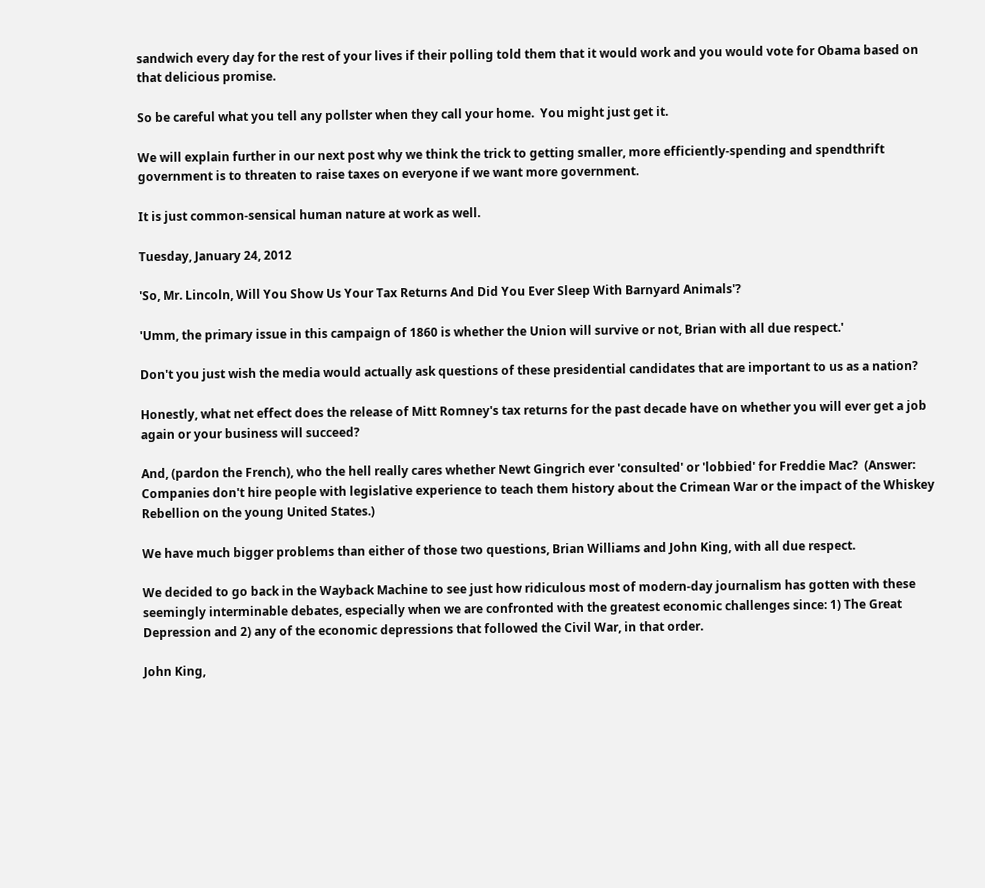sandwich every day for the rest of your lives if their polling told them that it would work and you would vote for Obama based on that delicious promise.

So be careful what you tell any pollster when they call your home.  You might just get it.

We will explain further in our next post why we think the trick to getting smaller, more efficiently-spending and spendthrift government is to threaten to raise taxes on everyone if we want more government.

It is just common-sensical human nature at work as well.

Tuesday, January 24, 2012

'So, Mr. Lincoln, Will You Show Us Your Tax Returns And Did You Ever Sleep With Barnyard Animals'?

'Umm, the primary issue in this campaign of 1860 is whether the Union will survive or not, Brian with all due respect.'

Don't you just wish the media would actually ask questions of these presidential candidates that are important to us as a nation?

Honestly, what net effect does the release of Mitt Romney's tax returns for the past decade have on whether you will ever get a job again or your business will succeed?

And, (pardon the French), who the hell really cares whether Newt Gingrich ever 'consulted' or 'lobbied' for Freddie Mac?  (Answer:  Companies don't hire people with legislative experience to teach them history about the Crimean War or the impact of the Whiskey Rebellion on the young United States.)

We have much bigger problems than either of those two questions, Brian Williams and John King, with all due respect.

We decided to go back in the Wayback Machine to see just how ridiculous most of modern-day journalism has gotten with these seemingly interminable debates, especially when we are confronted with the greatest economic challenges since: 1) The Great Depression and 2) any of the economic depressions that followed the Civil War, in that order.

John King,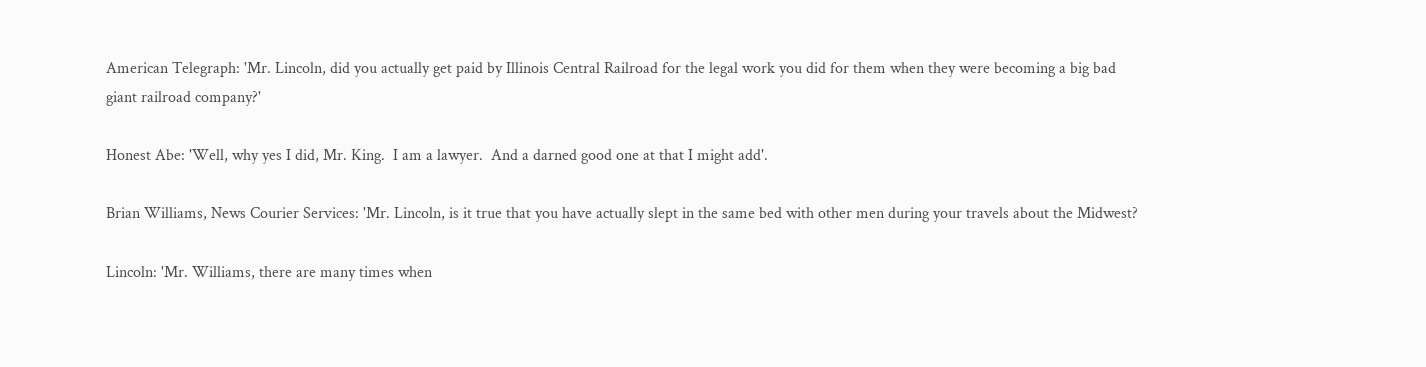American Telegraph: 'Mr. Lincoln, did you actually get paid by Illinois Central Railroad for the legal work you did for them when they were becoming a big bad giant railroad company?'

Honest Abe: 'Well, why yes I did, Mr. King.  I am a lawyer.  And a darned good one at that I might add'.

Brian Williams, News Courier Services: 'Mr. Lincoln, is it true that you have actually slept in the same bed with other men during your travels about the Midwest?

Lincoln: 'Mr. Williams, there are many times when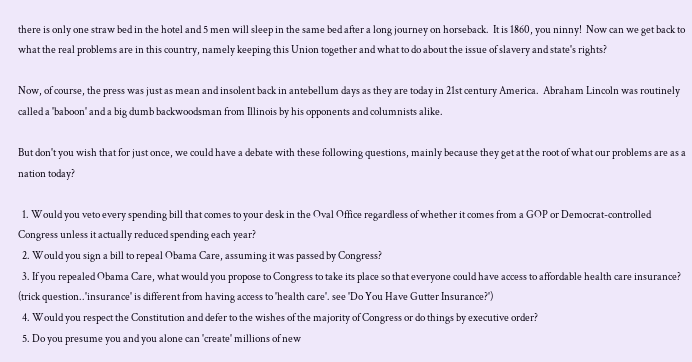there is only one straw bed in the hotel and 5 men will sleep in the same bed after a long journey on horseback.  It is 1860, you ninny!  Now can we get back to what the real problems are in this country, namely keeping this Union together and what to do about the issue of slavery and state's rights?

Now, of course, the press was just as mean and insolent back in antebellum days as they are today in 21st century America.  Abraham Lincoln was routinely called a 'baboon' and a big dumb backwoodsman from Illinois by his opponents and columnists alike.

But don't you wish that for just once, we could have a debate with these following questions, mainly because they get at the root of what our problems are as a nation today?

  1. Would you veto every spending bill that comes to your desk in the Oval Office regardless of whether it comes from a GOP or Democrat-controlled Congress unless it actually reduced spending each year?
  2. Would you sign a bill to repeal Obama Care, assuming it was passed by Congress?
  3. If you repealed Obama Care, what would you propose to Congress to take its place so that everyone could have access to affordable health care insurance?  (trick question..'insurance' is different from having access to 'health care'. see 'Do You Have Gutter Insurance?')
  4. Would you respect the Constitution and defer to the wishes of the majority of Congress or do things by executive order?
  5. Do you presume you and you alone can 'create' millions of new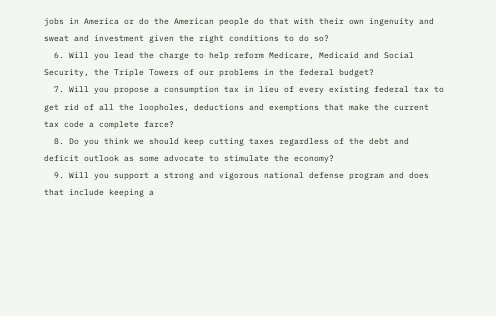jobs in America or do the American people do that with their own ingenuity and sweat and investment given the right conditions to do so?
  6. Will you lead the charge to help reform Medicare, Medicaid and Social Security, the Triple Towers of our problems in the federal budget?
  7. Will you propose a consumption tax in lieu of every existing federal tax to get rid of all the loopholes, deductions and exemptions that make the current tax code a complete farce?
  8. Do you think we should keep cutting taxes regardless of the debt and deficit outlook as some advocate to stimulate the economy?
  9. Will you support a strong and vigorous national defense program and does that include keeping a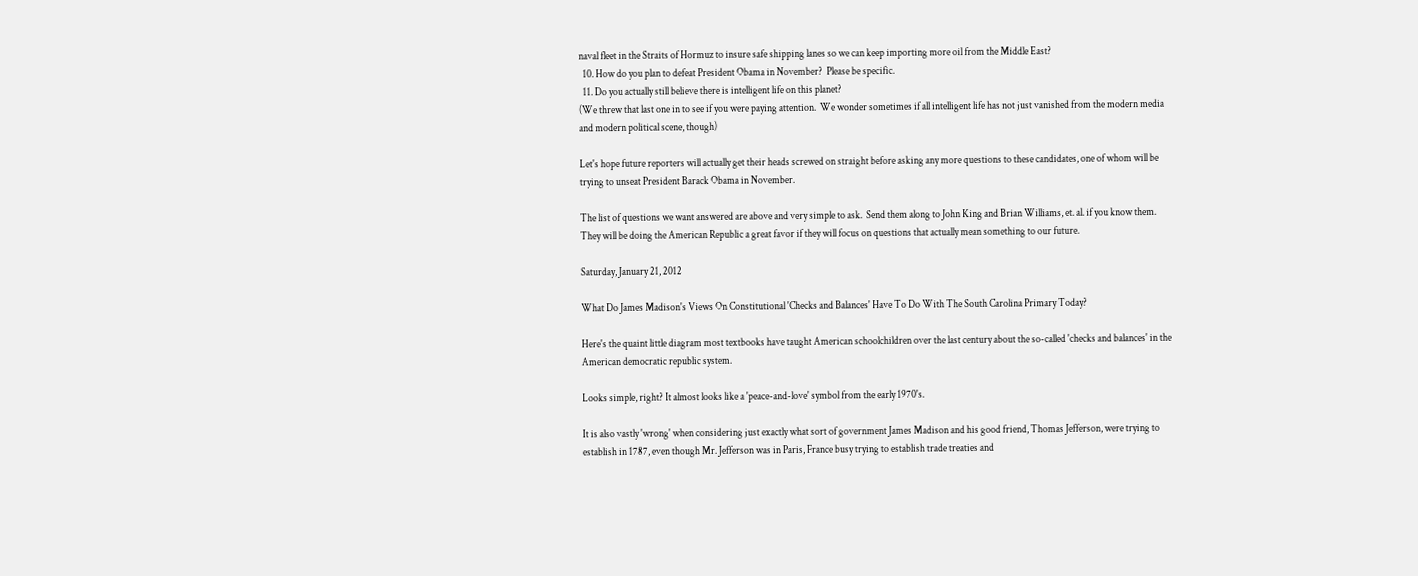naval fleet in the Straits of Hormuz to insure safe shipping lanes so we can keep importing more oil from the Middle East?
  10. How do you plan to defeat President Obama in November?  Please be specific.
  11. Do you actually still believe there is intelligent life on this planet?
(We threw that last one in to see if you were paying attention.  We wonder sometimes if all intelligent life has not just vanished from the modern media and modern political scene, though)

Let's hope future reporters will actually get their heads screwed on straight before asking any more questions to these candidates, one of whom will be trying to unseat President Barack Obama in November.

The list of questions we want answered are above and very simple to ask.  Send them along to John King and Brian Williams, et. al. if you know them.  They will be doing the American Republic a great favor if they will focus on questions that actually mean something to our future.

Saturday, January 21, 2012

What Do James Madison's Views On Constitutional 'Checks and Balances' Have To Do With The South Carolina Primary Today?

Here's the quaint little diagram most textbooks have taught American schoolchildren over the last century about the so-called 'checks and balances' in the American democratic republic system.

Looks simple, right? It almost looks like a 'peace-and-love' symbol from the early 1970's.

It is also vastly 'wrong' when considering just exactly what sort of government James Madison and his good friend, Thomas Jefferson, were trying to establish in 1787, even though Mr. Jefferson was in Paris, France busy trying to establish trade treaties and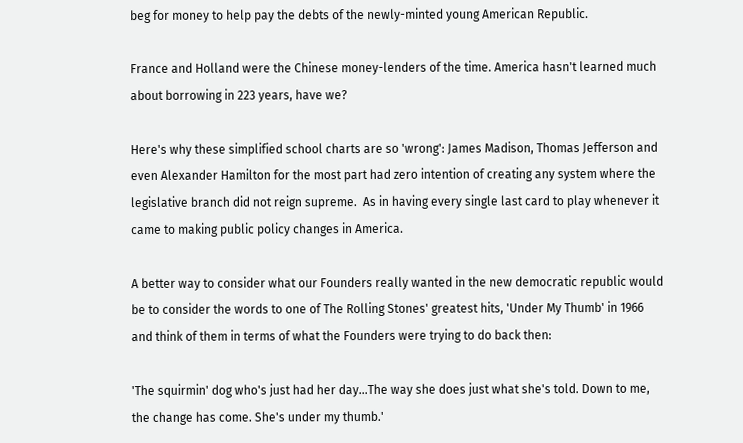beg for money to help pay the debts of the newly-minted young American Republic.

France and Holland were the Chinese money-lenders of the time. America hasn't learned much about borrowing in 223 years, have we?

Here's why these simplified school charts are so 'wrong': James Madison, Thomas Jefferson and even Alexander Hamilton for the most part had zero intention of creating any system where the legislative branch did not reign supreme.  As in having every single last card to play whenever it came to making public policy changes in America.

A better way to consider what our Founders really wanted in the new democratic republic would be to consider the words to one of The Rolling Stones' greatest hits, 'Under My Thumb' in 1966 and think of them in terms of what the Founders were trying to do back then:

'The squirmin' dog who's just had her day...The way she does just what she's told. Down to me, the change has come. She's under my thumb.'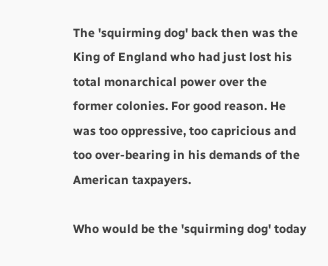The 'squirming dog' back then was the King of England who had just lost his total monarchical power over the former colonies. For good reason. He was too oppressive, too capricious and too over-bearing in his demands of the American taxpayers.

Who would be the 'squirming dog' today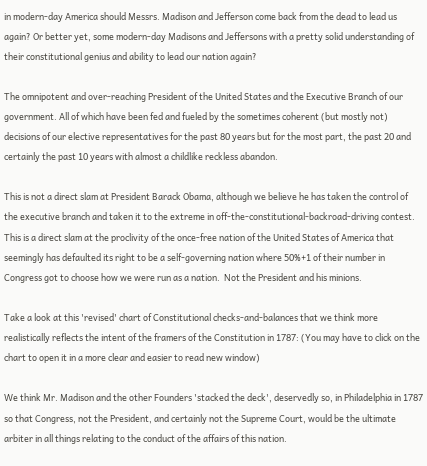in modern-day America should Messrs. Madison and Jefferson come back from the dead to lead us again? Or better yet, some modern-day Madisons and Jeffersons with a pretty solid understanding of their constitutional genius and ability to lead our nation again?

The omnipotent and over-reaching President of the United States and the Executive Branch of our government. All of which have been fed and fueled by the sometimes coherent (but mostly not) decisions of our elective representatives for the past 80 years but for the most part, the past 20 and certainly the past 10 years with almost a childlike reckless abandon.

This is not a direct slam at President Barack Obama, although we believe he has taken the control of the executive branch and taken it to the extreme in off-the-constitutional-backroad-driving contest.  This is a direct slam at the proclivity of the once-free nation of the United States of America that seemingly has defaulted its right to be a self-governing nation where 50%+1 of their number in Congress got to choose how we were run as a nation.  Not the President and his minions.

Take a look at this 'revised' chart of Constitutional checks-and-balances that we think more realistically reflects the intent of the framers of the Constitution in 1787: (You may have to click on the chart to open it in a more clear and easier to read new window)

We think Mr. Madison and the other Founders 'stacked the deck', deservedly so, in Philadelphia in 1787 so that Congress, not the President, and certainly not the Supreme Court, would be the ultimate arbiter in all things relating to the conduct of the affairs of this nation.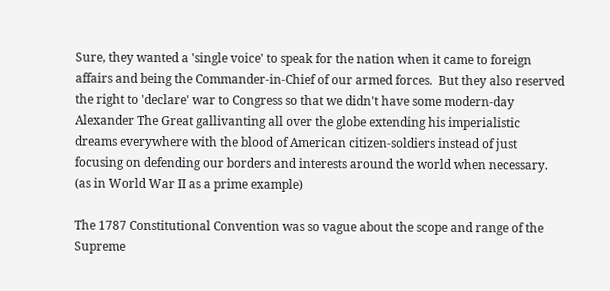Sure, they wanted a 'single voice' to speak for the nation when it came to foreign affairs and being the Commander-in-Chief of our armed forces.  But they also reserved the right to 'declare' war to Congress so that we didn't have some modern-day Alexander The Great gallivanting all over the globe extending his imperialistic dreams everywhere with the blood of American citizen-soldiers instead of just focusing on defending our borders and interests around the world when necessary. (as in World War II as a prime example)

The 1787 Constitutional Convention was so vague about the scope and range of the Supreme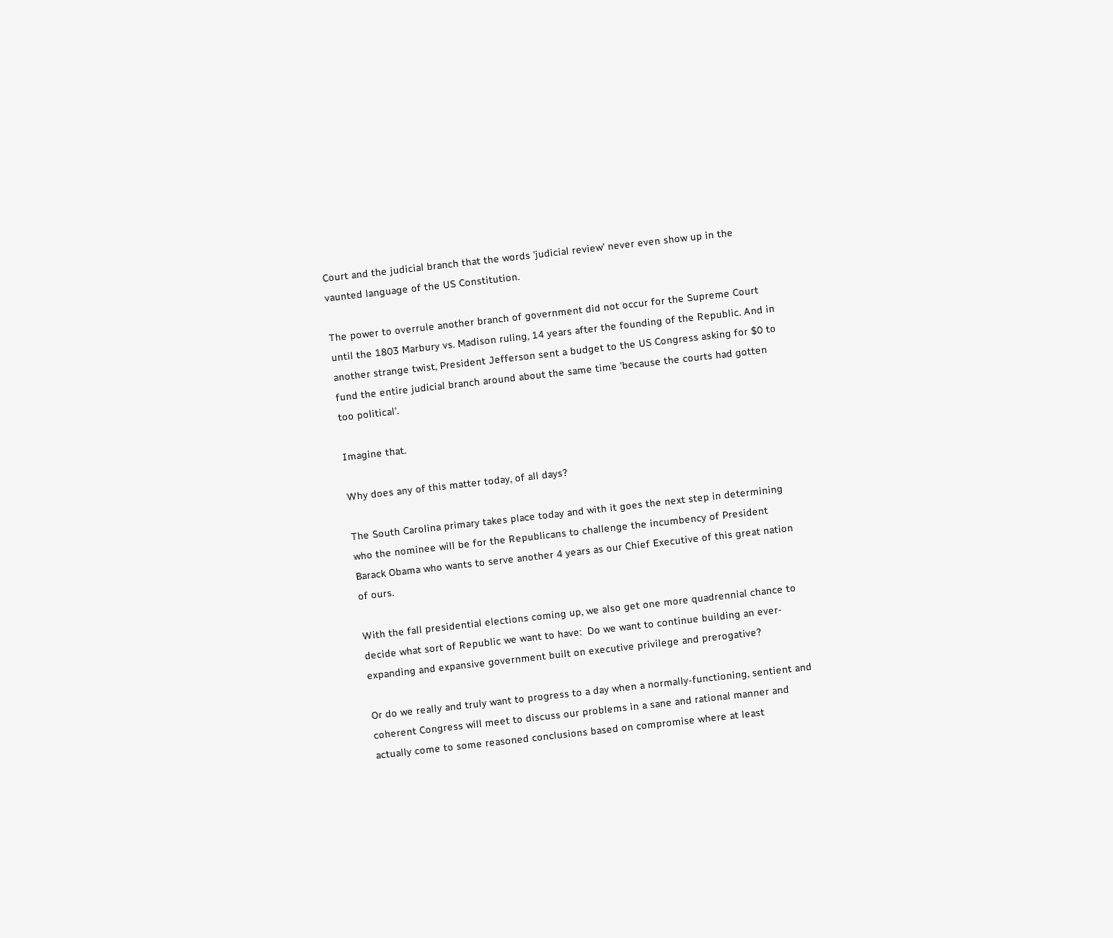Court and the judicial branch that the words 'judicial review' never even show up in the vaunted language of the US Constitution.

The power to overrule another branch of government did not occur for the Supreme Court until the 1803 Marbury vs. Madison ruling, 14 years after the founding of the Republic. And in another strange twist, President Jefferson sent a budget to the US Congress asking for $0 to fund the entire judicial branch around about the same time 'because the courts had gotten too political'.

Imagine that.

Why does any of this matter today, of all days?

The South Carolina primary takes place today and with it goes the next step in determining who the nominee will be for the Republicans to challenge the incumbency of President Barack Obama who wants to serve another 4 years as our Chief Executive of this great nation of ours.

With the fall presidential elections coming up, we also get one more quadrennial chance to decide what sort of Republic we want to have:  Do we want to continue building an ever-expanding and expansive government built on executive privilege and prerogative?

Or do we really and truly want to progress to a day when a normally-functioning, sentient and coherent Congress will meet to discuss our problems in a sane and rational manner and actually come to some reasoned conclusions based on compromise where at least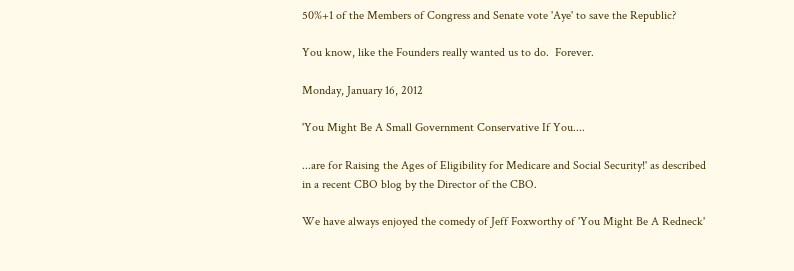50%+1 of the Members of Congress and Senate vote 'Aye' to save the Republic?

You know, like the Founders really wanted us to do.  Forever.

Monday, January 16, 2012

'You Might Be A Small Government Conservative If You....

...are for Raising the Ages of Eligibility for Medicare and Social Security!' as described in a recent CBO blog by the Director of the CBO.

We have always enjoyed the comedy of Jeff Foxworthy of 'You Might Be A Redneck'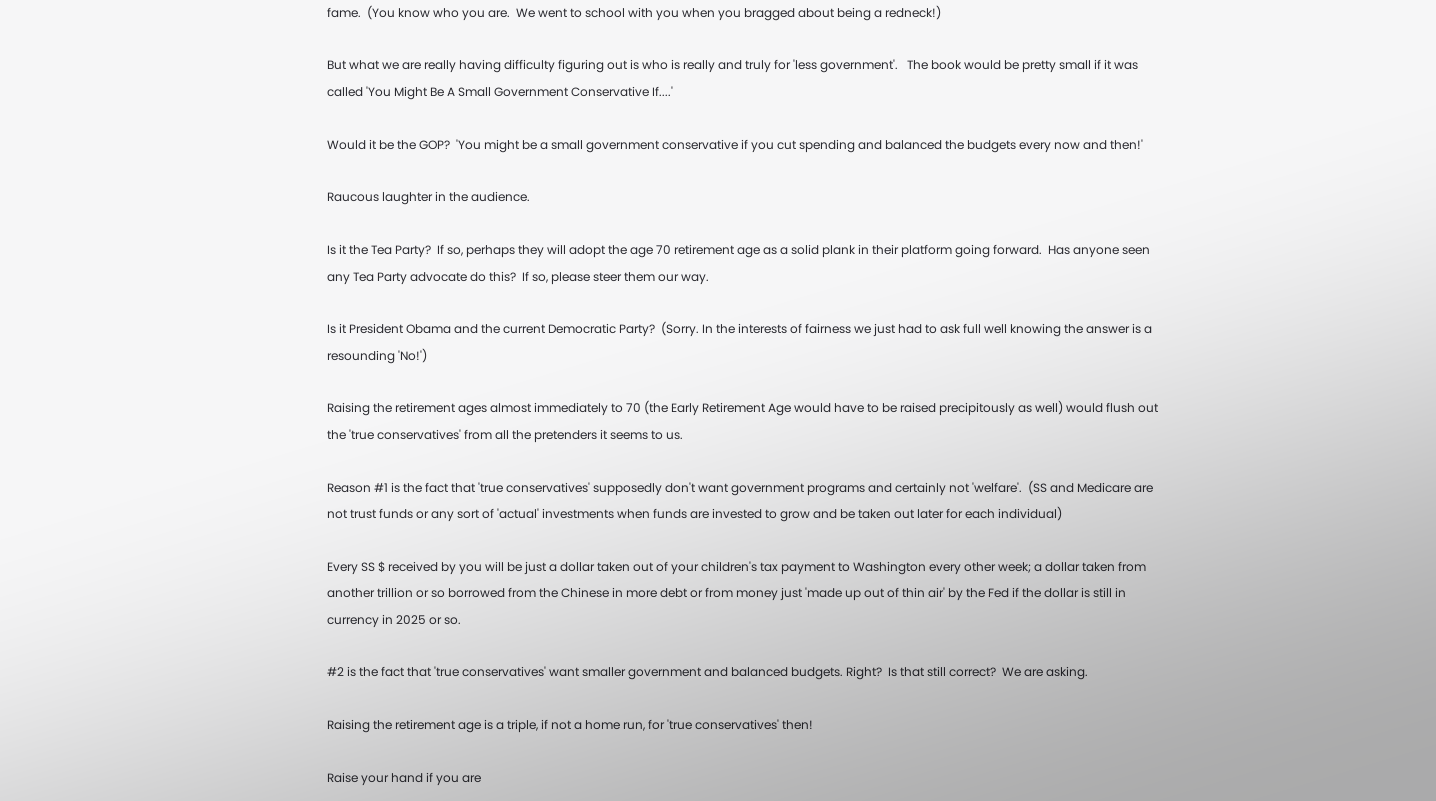fame.  (You know who you are.  We went to school with you when you bragged about being a redneck!)

But what we are really having difficulty figuring out is who is really and truly for 'less government'.   The book would be pretty small if it was called 'You Might Be A Small Government Conservative If....'

Would it be the GOP?  'You might be a small government conservative if you cut spending and balanced the budgets every now and then!'

Raucous laughter in the audience.

Is it the Tea Party?  If so, perhaps they will adopt the age 70 retirement age as a solid plank in their platform going forward.  Has anyone seen any Tea Party advocate do this?  If so, please steer them our way.

Is it President Obama and the current Democratic Party?  (Sorry. In the interests of fairness we just had to ask full well knowing the answer is a resounding 'No!')

Raising the retirement ages almost immediately to 70 (the Early Retirement Age would have to be raised precipitously as well) would flush out the 'true conservatives' from all the pretenders it seems to us.

Reason #1 is the fact that 'true conservatives' supposedly don't want government programs and certainly not 'welfare'.  (SS and Medicare are not trust funds or any sort of 'actual' investments when funds are invested to grow and be taken out later for each individual)

Every SS $ received by you will be just a dollar taken out of your children's tax payment to Washington every other week; a dollar taken from another trillion or so borrowed from the Chinese in more debt or from money just 'made up out of thin air' by the Fed if the dollar is still in currency in 2025 or so.

#2 is the fact that 'true conservatives' want smaller government and balanced budgets. Right?  Is that still correct?  We are asking.

Raising the retirement age is a triple, if not a home run, for 'true conservatives' then!

Raise your hand if you are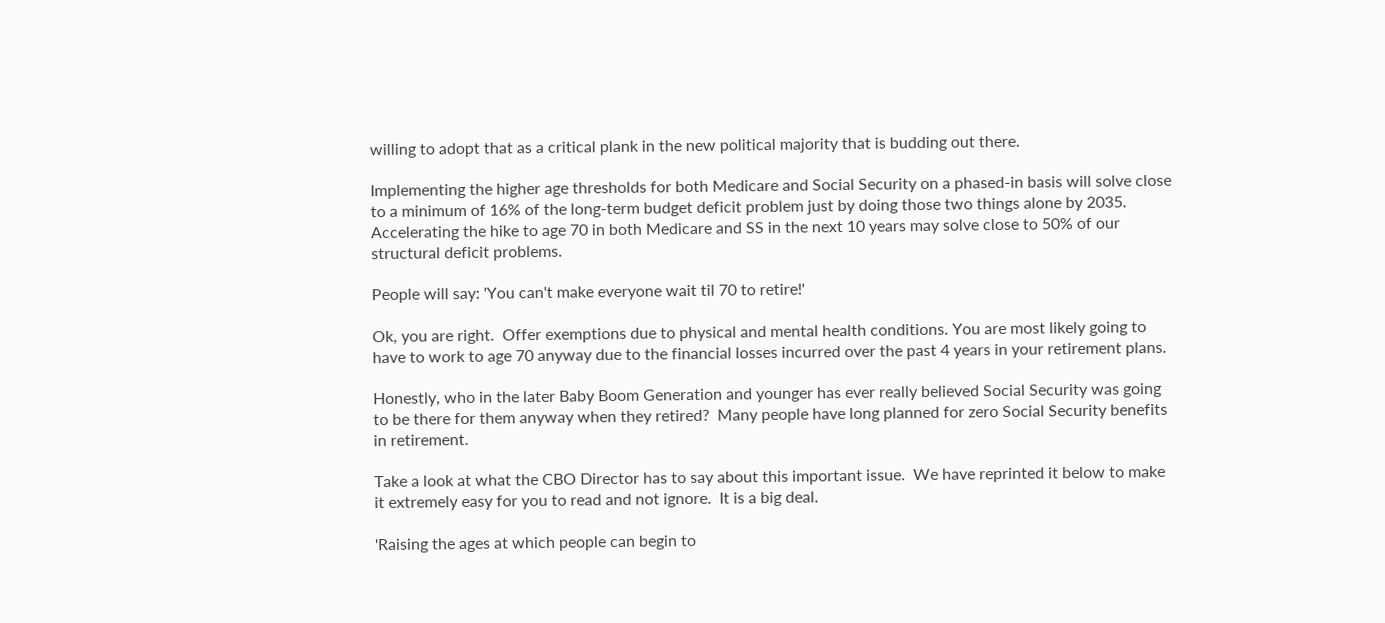willing to adopt that as a critical plank in the new political majority that is budding out there.

Implementing the higher age thresholds for both Medicare and Social Security on a phased-in basis will solve close to a minimum of 16% of the long-term budget deficit problem just by doing those two things alone by 2035. Accelerating the hike to age 70 in both Medicare and SS in the next 10 years may solve close to 50% of our structural deficit problems.

People will say: 'You can't make everyone wait til 70 to retire!'

Ok, you are right.  Offer exemptions due to physical and mental health conditions. You are most likely going to have to work to age 70 anyway due to the financial losses incurred over the past 4 years in your retirement plans.

Honestly, who in the later Baby Boom Generation and younger has ever really believed Social Security was going to be there for them anyway when they retired?  Many people have long planned for zero Social Security benefits in retirement.

Take a look at what the CBO Director has to say about this important issue.  We have reprinted it below to make it extremely easy for you to read and not ignore.  It is a big deal.

'Raising the ages at which people can begin to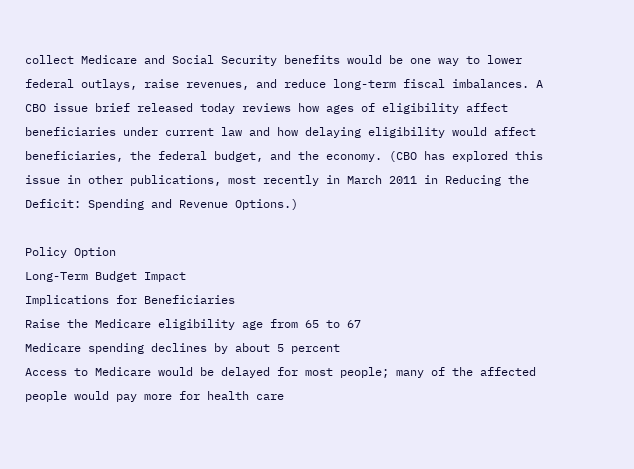collect Medicare and Social Security benefits would be one way to lower federal outlays, raise revenues, and reduce long-term fiscal imbalances. A CBO issue brief released today reviews how ages of eligibility affect beneficiaries under current law and how delaying eligibility would affect beneficiaries, the federal budget, and the economy. (CBO has explored this issue in other publications, most recently in March 2011 in Reducing the Deficit: Spending and Revenue Options.)

Policy Option
Long-Term Budget Impact
Implications for Beneficiaries
Raise the Medicare eligibility age from 65 to 67
Medicare spending declines by about 5 percent
Access to Medicare would be delayed for most people; many of the affected people would pay more for health care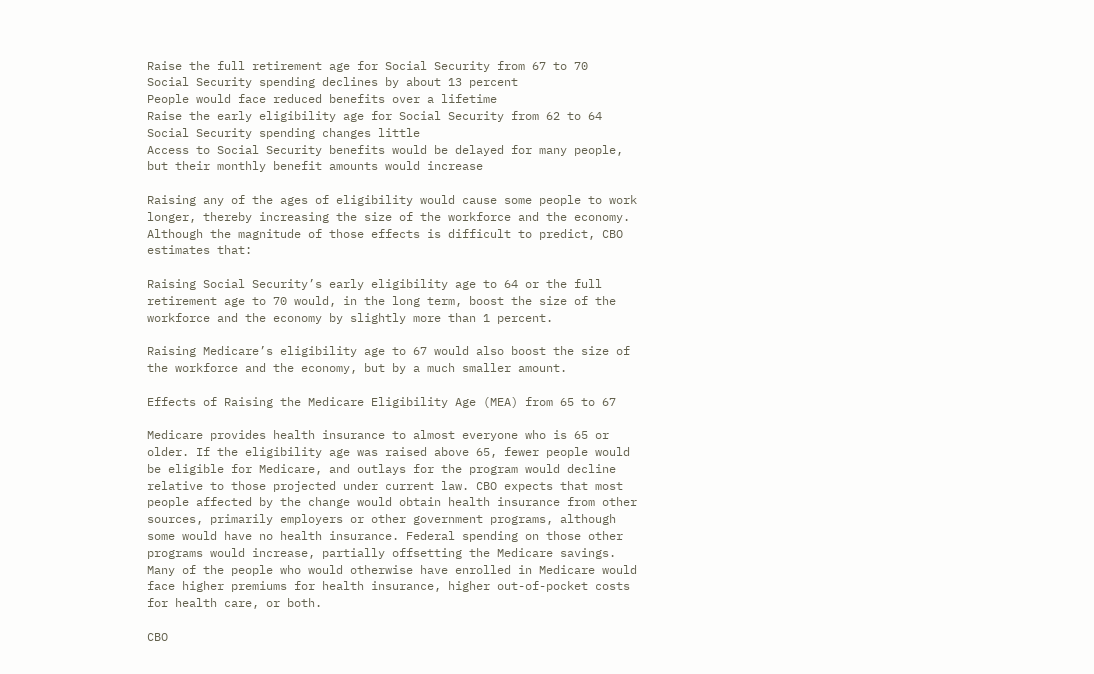Raise the full retirement age for Social Security from 67 to 70
Social Security spending declines by about 13 percent
People would face reduced benefits over a lifetime
Raise the early eligibility age for Social Security from 62 to 64
Social Security spending changes little
Access to Social Security benefits would be delayed for many people, but their monthly benefit amounts would increase

Raising any of the ages of eligibility would cause some people to work longer, thereby increasing the size of the workforce and the economy. Although the magnitude of those effects is difficult to predict, CBO estimates that:

Raising Social Security’s early eligibility age to 64 or the full retirement age to 70 would, in the long term, boost the size of the workforce and the economy by slightly more than 1 percent.

Raising Medicare’s eligibility age to 67 would also boost the size of the workforce and the economy, but by a much smaller amount.

Effects of Raising the Medicare Eligibility Age (MEA) from 65 to 67

Medicare provides health insurance to almost everyone who is 65 or older. If the eligibility age was raised above 65, fewer people would be eligible for Medicare, and outlays for the program would decline relative to those projected under current law. CBO expects that most people affected by the change would obtain health insurance from other sources, primarily employers or other government programs, although some would have no health insurance. Federal spending on those other programs would increase, partially offsetting the Medicare savings. Many of the people who would otherwise have enrolled in Medicare would face higher premiums for health insurance, higher out-of-pocket costs for health care, or both.

CBO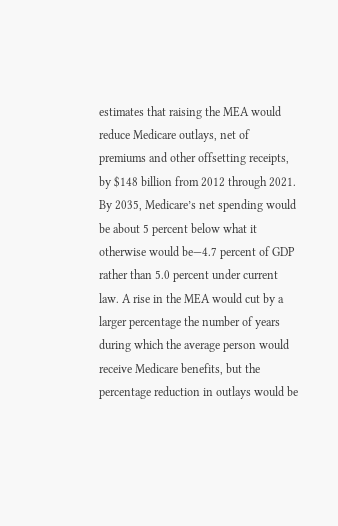estimates that raising the MEA would reduce Medicare outlays, net of premiums and other offsetting receipts, by $148 billion from 2012 through 2021. By 2035, Medicare’s net spending would be about 5 percent below what it otherwise would be—4.7 percent of GDP rather than 5.0 percent under current law. A rise in the MEA would cut by a larger percentage the number of years during which the average person would receive Medicare benefits, but the percentage reduction in outlays would be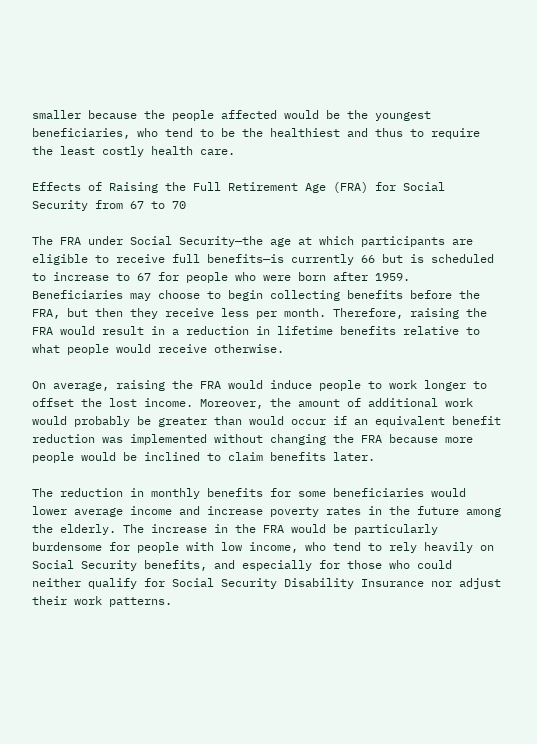smaller because the people affected would be the youngest beneficiaries, who tend to be the healthiest and thus to require the least costly health care.

Effects of Raising the Full Retirement Age (FRA) for Social Security from 67 to 70

The FRA under Social Security—the age at which participants are eligible to receive full benefits—is currently 66 but is scheduled to increase to 67 for people who were born after 1959. Beneficiaries may choose to begin collecting benefits before the FRA, but then they receive less per month. Therefore, raising the FRA would result in a reduction in lifetime benefits relative to what people would receive otherwise.

On average, raising the FRA would induce people to work longer to offset the lost income. Moreover, the amount of additional work would probably be greater than would occur if an equivalent benefit reduction was implemented without changing the FRA because more people would be inclined to claim benefits later.

The reduction in monthly benefits for some beneficiaries would lower average income and increase poverty rates in the future among the elderly. The increase in the FRA would be particularly burdensome for people with low income, who tend to rely heavily on Social Security benefits, and especially for those who could neither qualify for Social Security Disability Insurance nor adjust their work patterns.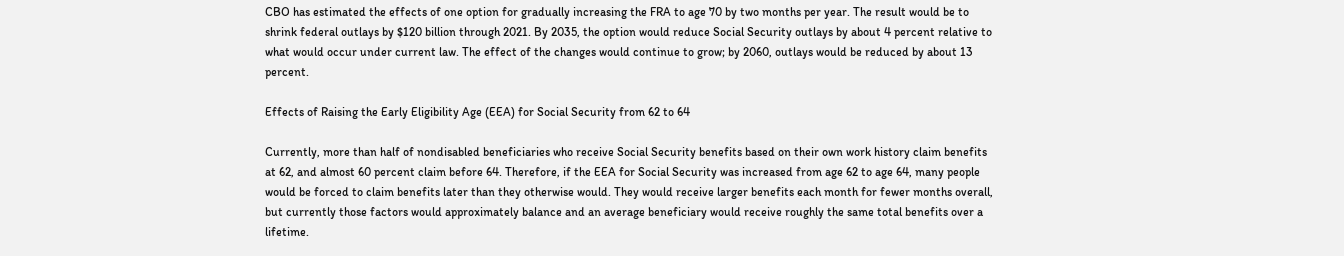CBO has estimated the effects of one option for gradually increasing the FRA to age 70 by two months per year. The result would be to shrink federal outlays by $120 billion through 2021. By 2035, the option would reduce Social Security outlays by about 4 percent relative to what would occur under current law. The effect of the changes would continue to grow; by 2060, outlays would be reduced by about 13 percent.

Effects of Raising the Early Eligibility Age (EEA) for Social Security from 62 to 64

Currently, more than half of nondisabled beneficiaries who receive Social Security benefits based on their own work history claim benefits at 62, and almost 60 percent claim before 64. Therefore, if the EEA for Social Security was increased from age 62 to age 64, many people would be forced to claim benefits later than they otherwise would. They would receive larger benefits each month for fewer months overall, but currently those factors would approximately balance and an average beneficiary would receive roughly the same total benefits over a lifetime.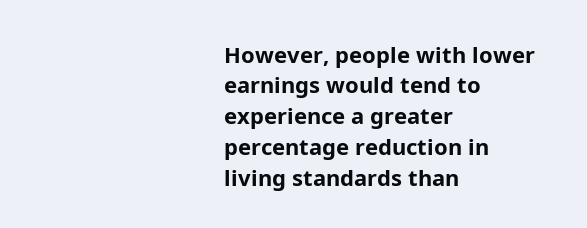However, people with lower earnings would tend to experience a greater percentage reduction in living standards than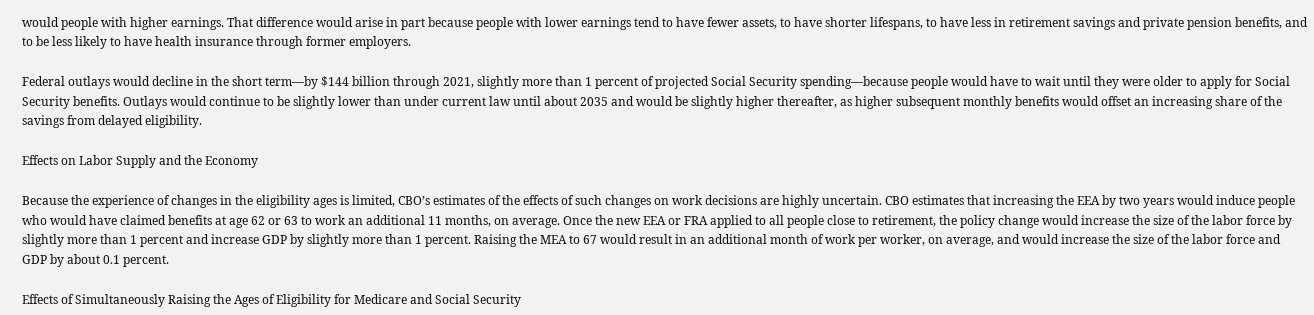would people with higher earnings. That difference would arise in part because people with lower earnings tend to have fewer assets, to have shorter lifespans, to have less in retirement savings and private pension benefits, and to be less likely to have health insurance through former employers.

Federal outlays would decline in the short term—by $144 billion through 2021, slightly more than 1 percent of projected Social Security spending—because people would have to wait until they were older to apply for Social Security benefits. Outlays would continue to be slightly lower than under current law until about 2035 and would be slightly higher thereafter, as higher subsequent monthly benefits would offset an increasing share of the savings from delayed eligibility.

Effects on Labor Supply and the Economy

Because the experience of changes in the eligibility ages is limited, CBO’s estimates of the effects of such changes on work decisions are highly uncertain. CBO estimates that increasing the EEA by two years would induce people who would have claimed benefits at age 62 or 63 to work an additional 11 months, on average. Once the new EEA or FRA applied to all people close to retirement, the policy change would increase the size of the labor force by slightly more than 1 percent and increase GDP by slightly more than 1 percent. Raising the MEA to 67 would result in an additional month of work per worker, on average, and would increase the size of the labor force and GDP by about 0.1 percent.

Effects of Simultaneously Raising the Ages of Eligibility for Medicare and Social Security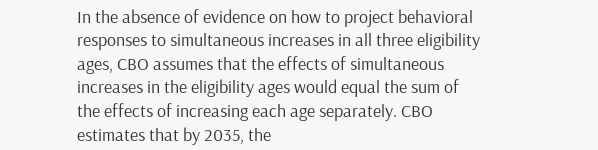In the absence of evidence on how to project behavioral responses to simultaneous increases in all three eligibility ages, CBO assumes that the effects of simultaneous increases in the eligibility ages would equal the sum of the effects of increasing each age separately. CBO estimates that by 2035, the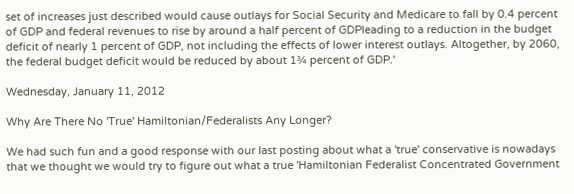set of increases just described would cause outlays for Social Security and Medicare to fall by 0.4 percent of GDP and federal revenues to rise by around a half percent of GDPleading to a reduction in the budget deficit of nearly 1 percent of GDP, not including the effects of lower interest outlays. Altogether, by 2060, the federal budget deficit would be reduced by about 1¾ percent of GDP.'

Wednesday, January 11, 2012

Why Are There No 'True' Hamiltonian/Federalists Any Longer?

We had such fun and a good response with our last posting about what a 'true' conservative is nowadays that we thought we would try to figure out what a true 'Hamiltonian Federalist Concentrated Government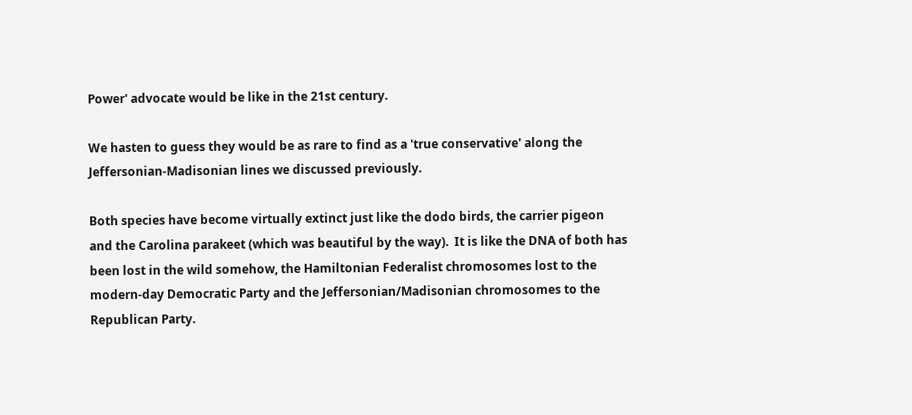Power' advocate would be like in the 21st century.

We hasten to guess they would be as rare to find as a 'true conservative' along the Jeffersonian-Madisonian lines we discussed previously.

Both species have become virtually extinct just like the dodo birds, the carrier pigeon and the Carolina parakeet (which was beautiful by the way).  It is like the DNA of both has been lost in the wild somehow, the Hamiltonian Federalist chromosomes lost to the modern-day Democratic Party and the Jeffersonian/Madisonian chromosomes to the Republican Party.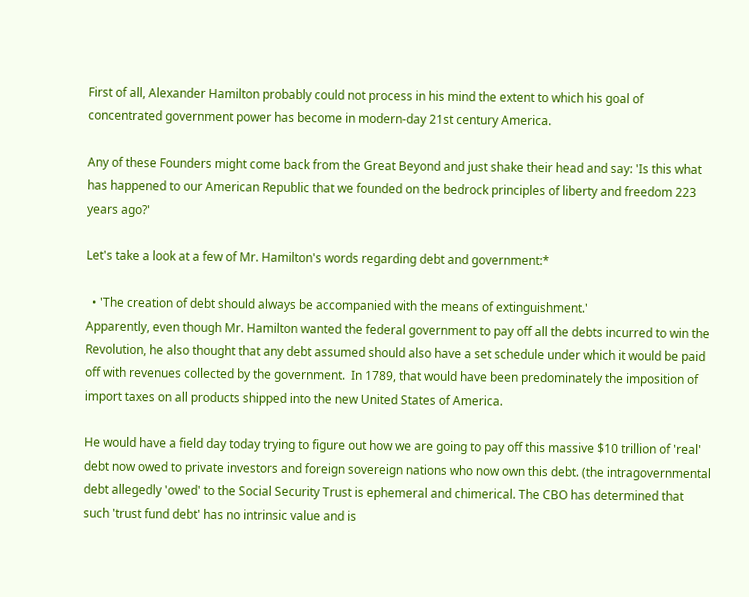First of all, Alexander Hamilton probably could not process in his mind the extent to which his goal of concentrated government power has become in modern-day 21st century America.

Any of these Founders might come back from the Great Beyond and just shake their head and say: 'Is this what has happened to our American Republic that we founded on the bedrock principles of liberty and freedom 223 years ago?'

Let's take a look at a few of Mr. Hamilton's words regarding debt and government:*

  • 'The creation of debt should always be accompanied with the means of extinguishment.'
Apparently, even though Mr. Hamilton wanted the federal government to pay off all the debts incurred to win the Revolution, he also thought that any debt assumed should also have a set schedule under which it would be paid off with revenues collected by the government.  In 1789, that would have been predominately the imposition of import taxes on all products shipped into the new United States of America.

He would have a field day today trying to figure out how we are going to pay off this massive $10 trillion of 'real' debt now owed to private investors and foreign sovereign nations who now own this debt. (the intragovernmental debt allegedly 'owed' to the Social Security Trust is ephemeral and chimerical. The CBO has determined that such 'trust fund debt' has no intrinsic value and is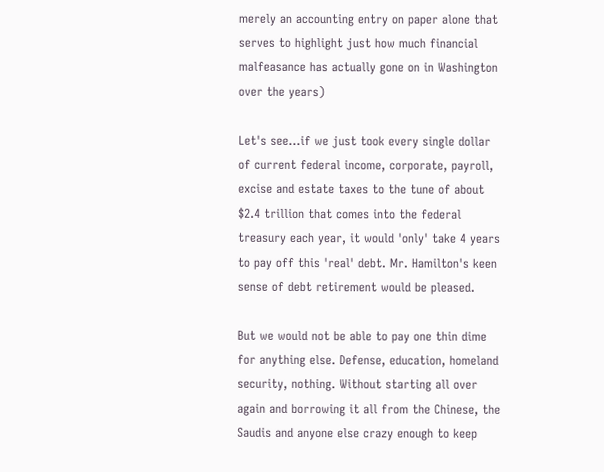merely an accounting entry on paper alone that serves to highlight just how much financial malfeasance has actually gone on in Washington over the years)

Let's see...if we just took every single dollar of current federal income, corporate, payroll, excise and estate taxes to the tune of about $2.4 trillion that comes into the federal treasury each year, it would 'only' take 4 years to pay off this 'real' debt. Mr. Hamilton's keen sense of debt retirement would be pleased.

But we would not be able to pay one thin dime for anything else. Defense, education, homeland security, nothing. Without starting all over again and borrowing it all from the Chinese, the Saudis and anyone else crazy enough to keep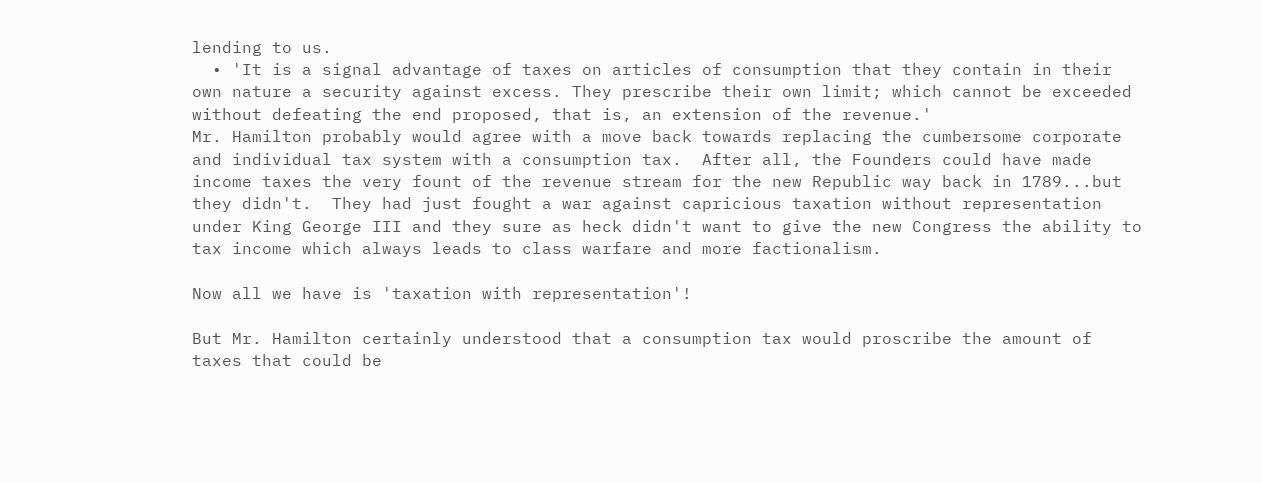lending to us.
  • 'It is a signal advantage of taxes on articles of consumption that they contain in their own nature a security against excess. They prescribe their own limit; which cannot be exceeded without defeating the end proposed, that is, an extension of the revenue.'
Mr. Hamilton probably would agree with a move back towards replacing the cumbersome corporate and individual tax system with a consumption tax.  After all, the Founders could have made income taxes the very fount of the revenue stream for the new Republic way back in 1789...but they didn't.  They had just fought a war against capricious taxation without representation under King George III and they sure as heck didn't want to give the new Congress the ability to tax income which always leads to class warfare and more factionalism.

Now all we have is 'taxation with representation'!

But Mr. Hamilton certainly understood that a consumption tax would proscribe the amount of taxes that could be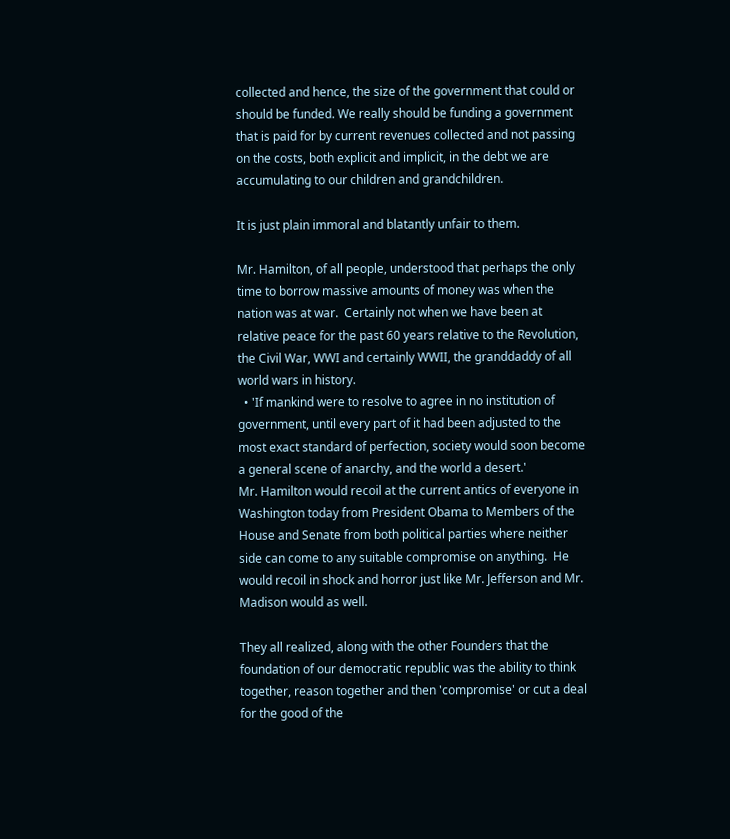collected and hence, the size of the government that could or should be funded. We really should be funding a government that is paid for by current revenues collected and not passing on the costs, both explicit and implicit, in the debt we are accumulating to our children and grandchildren.

It is just plain immoral and blatantly unfair to them.

Mr. Hamilton, of all people, understood that perhaps the only time to borrow massive amounts of money was when the nation was at war.  Certainly not when we have been at relative peace for the past 60 years relative to the Revolution, the Civil War, WWI and certainly WWII, the granddaddy of all world wars in history.
  • 'If mankind were to resolve to agree in no institution of government, until every part of it had been adjusted to the most exact standard of perfection, society would soon become a general scene of anarchy, and the world a desert.'
Mr. Hamilton would recoil at the current antics of everyone in Washington today from President Obama to Members of the House and Senate from both political parties where neither side can come to any suitable compromise on anything.  He would recoil in shock and horror just like Mr. Jefferson and Mr. Madison would as well.

They all realized, along with the other Founders that the foundation of our democratic republic was the ability to think together, reason together and then 'compromise' or cut a deal for the good of the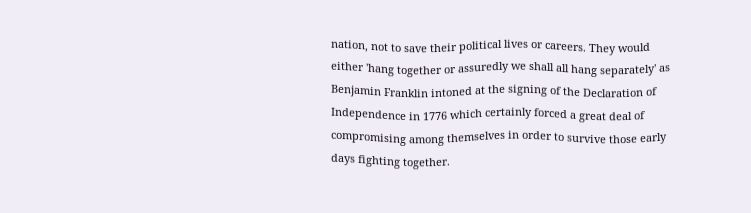nation, not to save their political lives or careers. They would either 'hang together or assuredly we shall all hang separately' as Benjamin Franklin intoned at the signing of the Declaration of Independence in 1776 which certainly forced a great deal of compromising among themselves in order to survive those early days fighting together.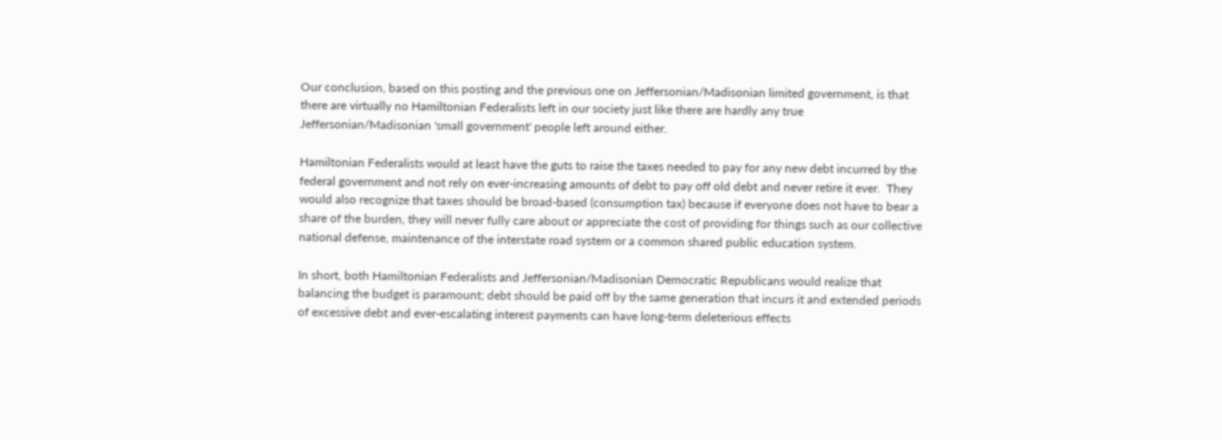Our conclusion, based on this posting and the previous one on Jeffersonian/Madisonian limited government, is that there are virtually no Hamiltonian Federalists left in our society just like there are hardly any true Jeffersonian/Madisonian 'small government' people left around either.

Hamiltonian Federalists would at least have the guts to raise the taxes needed to pay for any new debt incurred by the federal government and not rely on ever-increasing amounts of debt to pay off old debt and never retire it ever.  They would also recognize that taxes should be broad-based (consumption tax) because if everyone does not have to bear a share of the burden, they will never fully care about or appreciate the cost of providing for things such as our collective national defense, maintenance of the interstate road system or a common shared public education system.

In short, both Hamiltonian Federalists and Jeffersonian/Madisonian Democratic Republicans would realize that balancing the budget is paramount; debt should be paid off by the same generation that incurs it and extended periods of excessive debt and ever-escalating interest payments can have long-term deleterious effects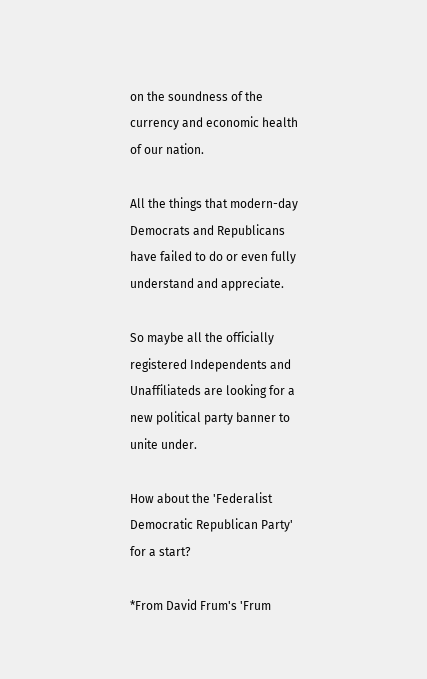on the soundness of the currency and economic health of our nation.

All the things that modern-day Democrats and Republicans have failed to do or even fully understand and appreciate.

So maybe all the officially registered Independents and Unaffiliateds are looking for a new political party banner to unite under.

How about the 'Federalist Democratic Republican Party' for a start?

*From David Frum's 'Frum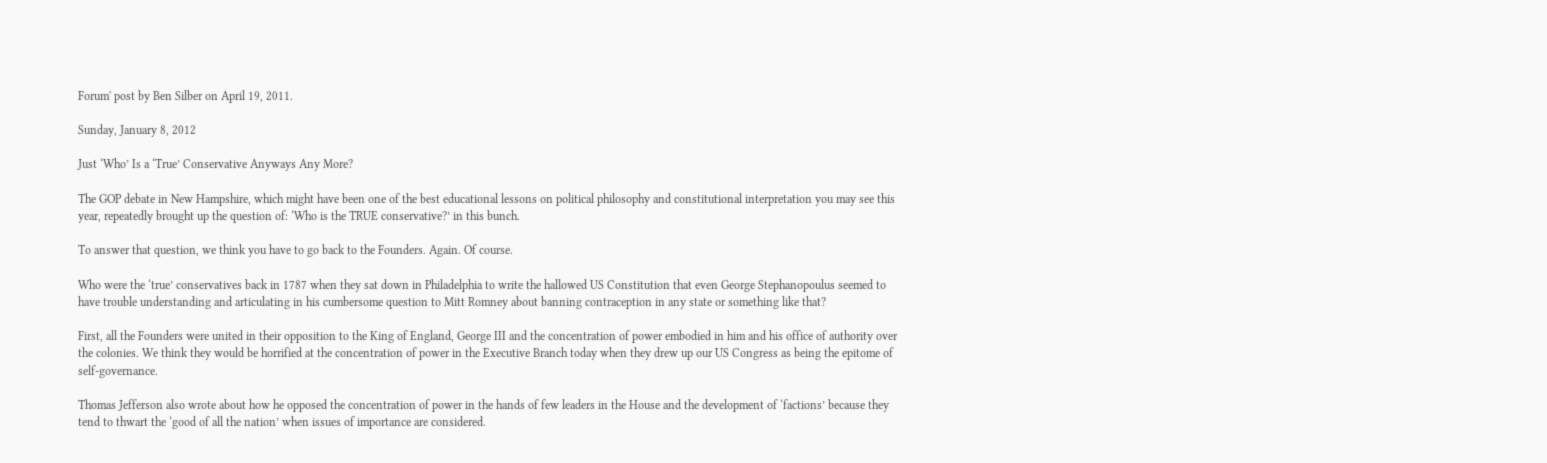Forum' post by Ben Silber on April 19, 2011.

Sunday, January 8, 2012

Just ‘Who’ Is a ‘True’ Conservative Anyways Any More?

The GOP debate in New Hampshire, which might have been one of the best educational lessons on political philosophy and constitutional interpretation you may see this year, repeatedly brought up the question of: ‘Who is the TRUE conservative?’ in this bunch.

To answer that question, we think you have to go back to the Founders. Again. Of course.

Who were the ‘true’ conservatives back in 1787 when they sat down in Philadelphia to write the hallowed US Constitution that even George Stephanopoulus seemed to have trouble understanding and articulating in his cumbersome question to Mitt Romney about banning contraception in any state or something like that?

First, all the Founders were united in their opposition to the King of England, George III and the concentration of power embodied in him and his office of authority over the colonies. We think they would be horrified at the concentration of power in the Executive Branch today when they drew up our US Congress as being the epitome of self-governance.

Thomas Jefferson also wrote about how he opposed the concentration of power in the hands of few leaders in the House and the development of ‘factions’ because they tend to thwart the ‘good of all the nation’ when issues of importance are considered.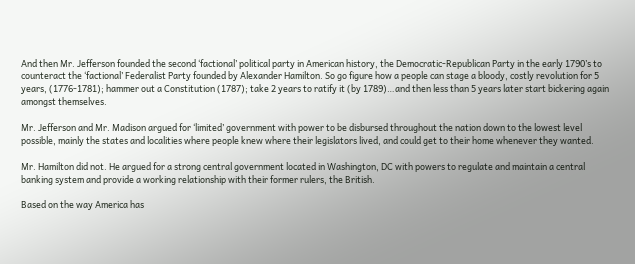And then Mr. Jefferson founded the second ‘factional’ political party in American history, the Democratic-Republican Party in the early 1790’s to counteract the ‘factional’ Federalist Party founded by Alexander Hamilton. So go figure how a people can stage a bloody, costly revolution for 5 years, (1776-1781); hammer out a Constitution (1787); take 2 years to ratify it (by 1789)…and then less than 5 years later start bickering again amongst themselves.

Mr. Jefferson and Mr. Madison argued for ‘limited’ government with power to be disbursed throughout the nation down to the lowest level possible, mainly the states and localities where people knew where their legislators lived, and could get to their home whenever they wanted.

Mr. Hamilton did not. He argued for a strong central government located in Washington, DC with powers to regulate and maintain a central banking system and provide a working relationship with their former rulers, the British.

Based on the way America has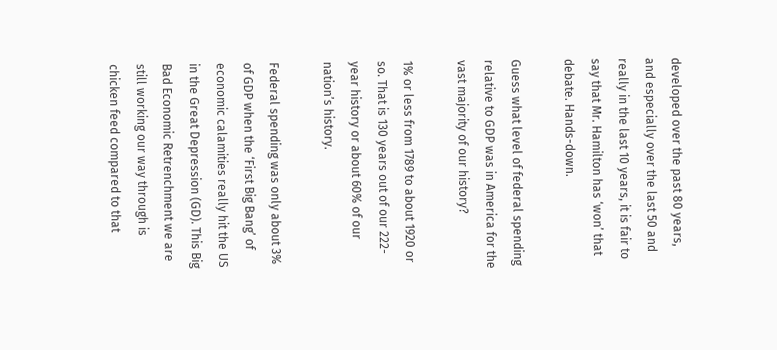developed over the past 80 years, and especially over the last 50 and really in the last 10 years, it is fair to say that Mr. Hamilton has ‘won’ that debate. Hands-down.

Guess what level of federal spending relative to GDP was in America for the vast majority of our history?

1% or less from 1789 to about 1920 or so. That is 130 years out of our 222-year history or about 60% of our nation’s history.

Federal spending was only about 3% of GDP when the ‘First Big Bang’ of economic calamities really hit the US in the Great Depression (GD). This Big Bad Economic Retrenchment we are still working our way through is chicken feed compared to that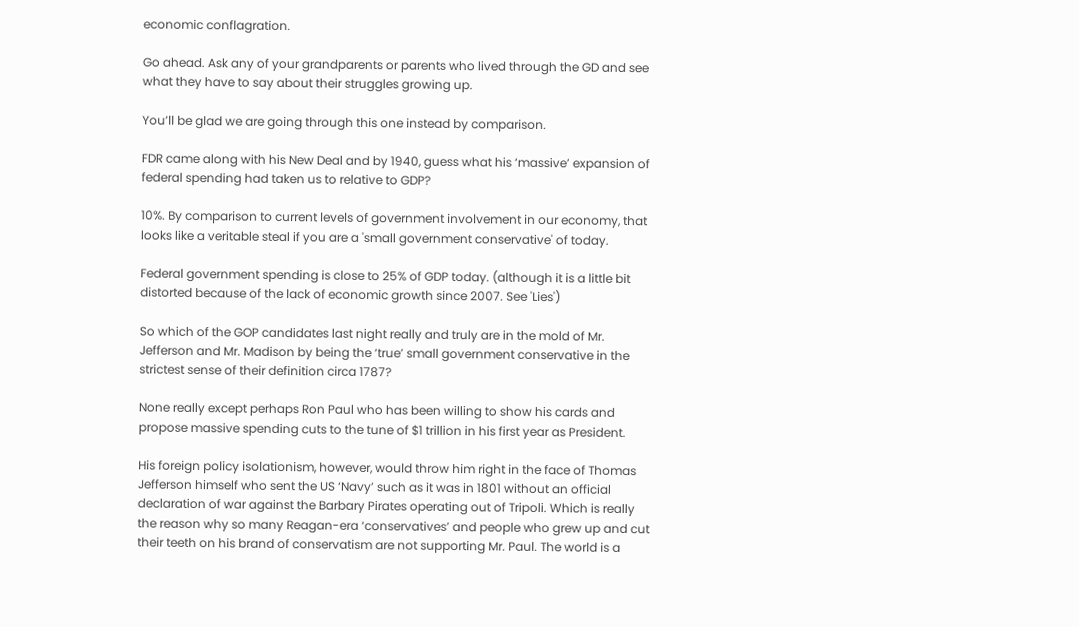economic conflagration.

Go ahead. Ask any of your grandparents or parents who lived through the GD and see what they have to say about their struggles growing up.

You’ll be glad we are going through this one instead by comparison.

FDR came along with his New Deal and by 1940, guess what his ‘massive’ expansion of federal spending had taken us to relative to GDP?

10%. By comparison to current levels of government involvement in our economy, that looks like a veritable steal if you are a 'small government conservative' of today.

Federal government spending is close to 25% of GDP today. (although it is a little bit distorted because of the lack of economic growth since 2007. See 'Lies')

So which of the GOP candidates last night really and truly are in the mold of Mr. Jefferson and Mr. Madison by being the ‘true’ small government conservative in the strictest sense of their definition circa 1787?

None really except perhaps Ron Paul who has been willing to show his cards and propose massive spending cuts to the tune of $1 trillion in his first year as President.

His foreign policy isolationism, however, would throw him right in the face of Thomas Jefferson himself who sent the US ‘Navy’ such as it was in 1801 without an official declaration of war against the Barbary Pirates operating out of Tripoli. Which is really the reason why so many Reagan-era ‘conservatives’ and people who grew up and cut their teeth on his brand of conservatism are not supporting Mr. Paul. The world is a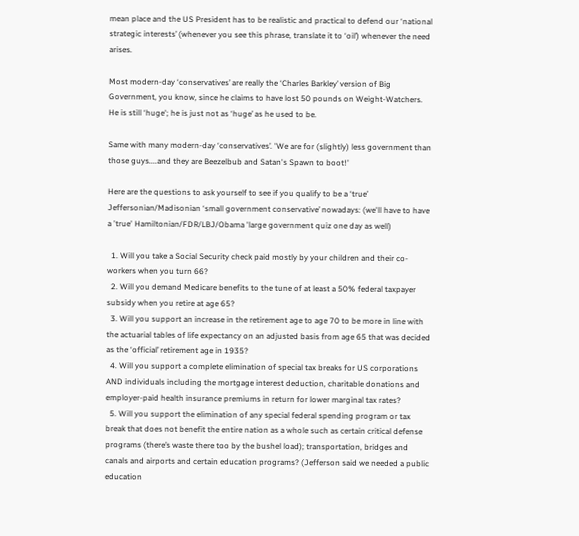mean place and the US President has to be realistic and practical to defend our ‘national strategic interests’ (whenever you see this phrase, translate it to ‘oil’) whenever the need arises.

Most modern-day ‘conservatives’ are really the ‘Charles Barkley’ version of Big Government, you know, since he claims to have lost 50 pounds on Weight-Watchers. He is still ‘huge'; he is just not as ‘huge’ as he used to be.

Same with many modern-day ‘conservatives’. 'We are for (slightly) less government than those guys....and they are Beezelbub and Satan's Spawn to boot!'

Here are the questions to ask yourself to see if you qualify to be a ‘true’ Jeffersonian/Madisonian ‘small government conservative’ nowadays: (we'll have to have a 'true' Hamiltonian/FDR/LBJ/Obama 'large government quiz one day as well)

  1. Will you take a Social Security check paid mostly by your children and their co-workers when you turn 66?
  2. Will you demand Medicare benefits to the tune of at least a 50% federal taxpayer subsidy when you retire at age 65?
  3. Will you support an increase in the retirement age to age 70 to be more in line with the actuarial tables of life expectancy on an adjusted basis from age 65 that was decided as the ‘official’ retirement age in 1935?
  4. Will you support a complete elimination of special tax breaks for US corporations AND individuals including the mortgage interest deduction, charitable donations and employer-paid health insurance premiums in return for lower marginal tax rates?
  5. Will you support the elimination of any special federal spending program or tax break that does not benefit the entire nation as a whole such as certain critical defense programs (there’s waste there too by the bushel load); transportation, bridges and canals and airports and certain education programs? (Jefferson said we needed a public education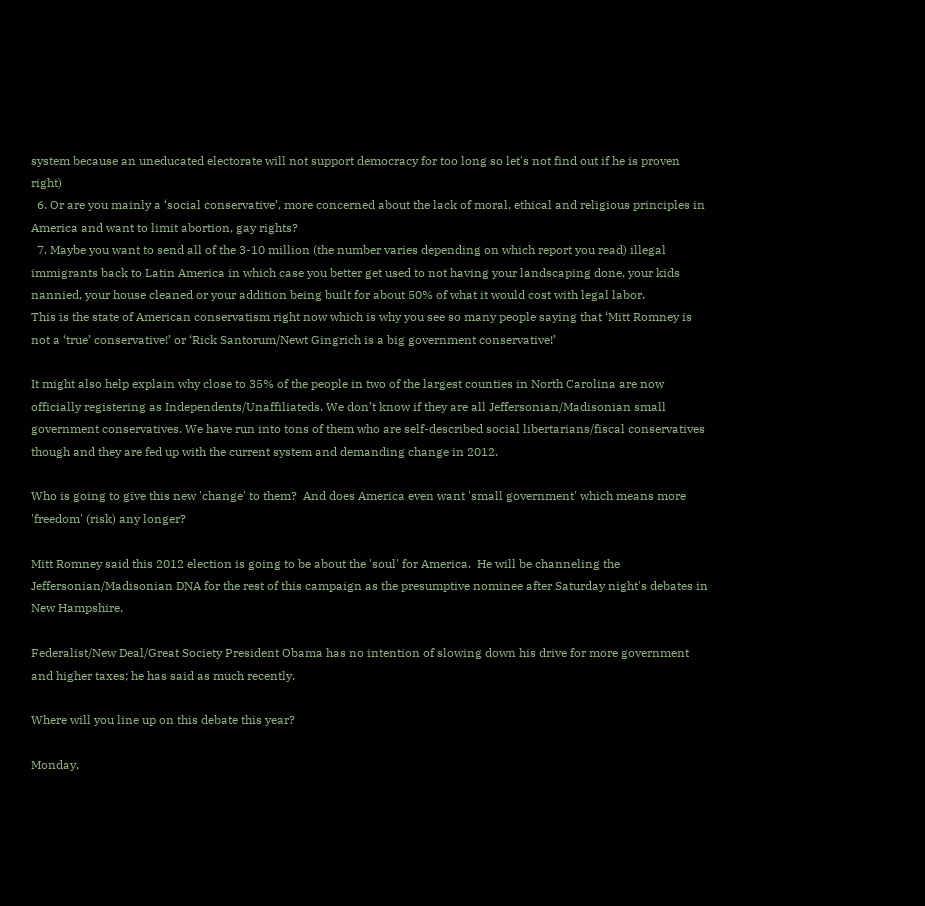system because an uneducated electorate will not support democracy for too long so let's not find out if he is proven right)
  6. Or are you mainly a ‘social conservative’, more concerned about the lack of moral, ethical and religious principles in America and want to limit abortion, gay rights?
  7. Maybe you want to send all of the 3-10 million (the number varies depending on which report you read) illegal immigrants back to Latin America in which case you better get used to not having your landscaping done, your kids nannied, your house cleaned or your addition being built for about 50% of what it would cost with legal labor.
This is the state of American conservatism right now which is why you see so many people saying that ‘Mitt Romney is not a ‘true’ conservative!’ or ‘Rick Santorum/Newt Gingrich is a big government conservative!’

It might also help explain why close to 35% of the people in two of the largest counties in North Carolina are now officially registering as Independents/Unaffiliateds. We don’t know if they are all Jeffersonian/Madisonian small government conservatives. We have run into tons of them who are self-described social libertarians/fiscal conservatives though and they are fed up with the current system and demanding change in 2012.

Who is going to give this new 'change' to them?  And does America even want 'small government' which means more 'freedom' (risk) any longer?

Mitt Romney said this 2012 election is going to be about the 'soul' for America.  He will be channeling the Jeffersonian/Madisonian DNA for the rest of this campaign as the presumptive nominee after Saturday night's debates in New Hampshire.

Federalist/New Deal/Great Society President Obama has no intention of slowing down his drive for more government and higher taxes; he has said as much recently.

Where will you line up on this debate this year?

Monday,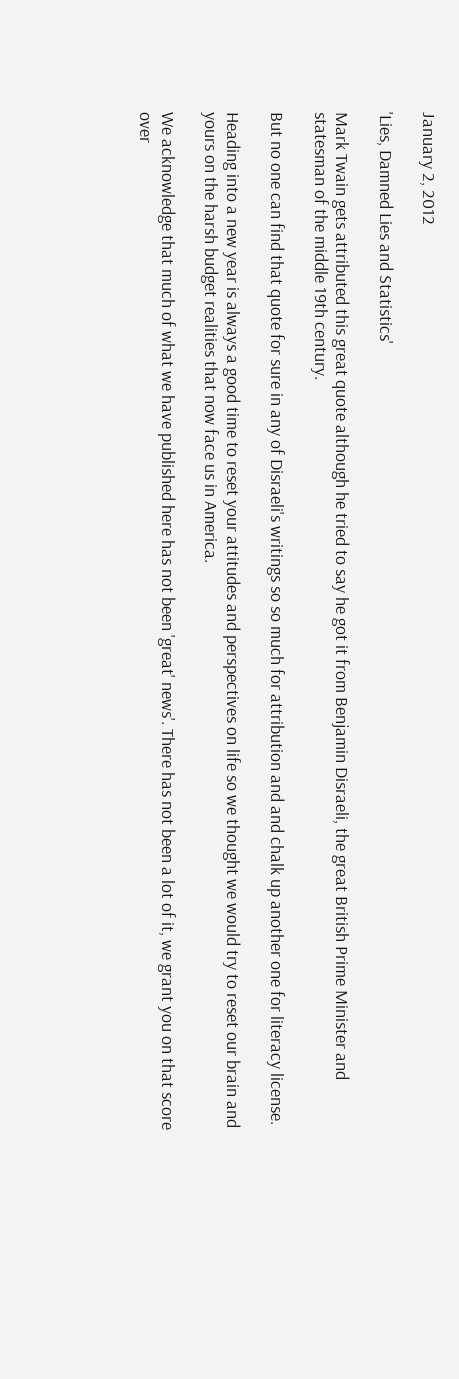January 2, 2012

'Lies, Damned Lies and Statistics'

Mark Twain gets attributed this great quote although he tried to say he got it from Benjamin Disraeli, the great British Prime Minister and statesman of the middle 19th century.

But no one can find that quote for sure in any of Disraeli's writings so so much for attribution and and chalk up another one for literacy license.

Heading into a new year is always a good time to reset your attitudes and perspectives on life so we thought we would try to reset our brain and yours on the harsh budget realities that now face us in America.

We acknowledge that much of what we have published here has not been 'great' news'. There has not been a lot of it, we grant you on that score over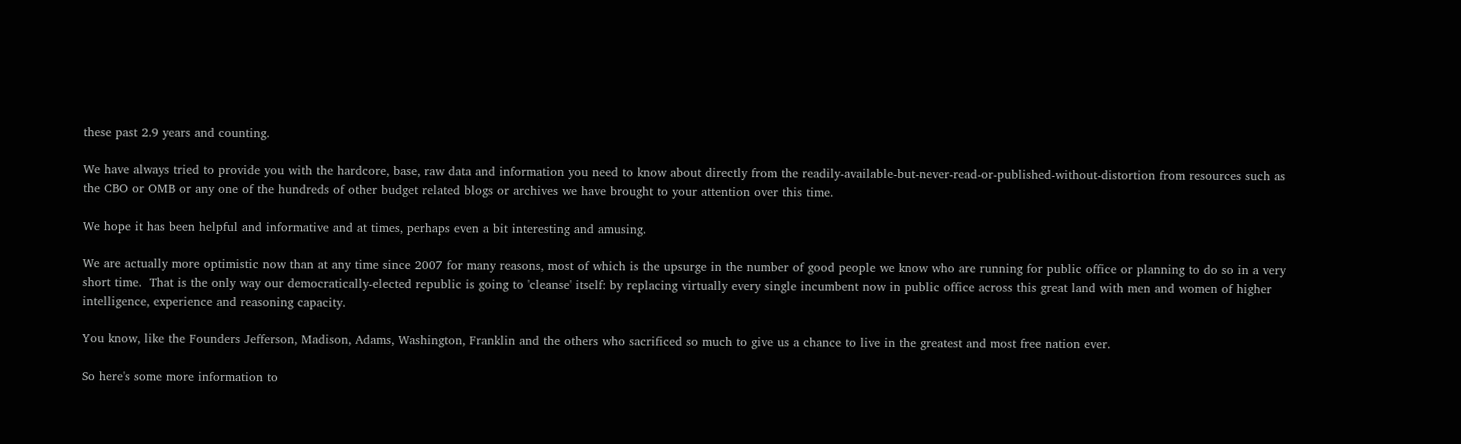these past 2.9 years and counting.

We have always tried to provide you with the hardcore, base, raw data and information you need to know about directly from the readily-available-but-never-read-or-published-without-distortion from resources such as the CBO or OMB or any one of the hundreds of other budget related blogs or archives we have brought to your attention over this time.

We hope it has been helpful and informative and at times, perhaps even a bit interesting and amusing.

We are actually more optimistic now than at any time since 2007 for many reasons, most of which is the upsurge in the number of good people we know who are running for public office or planning to do so in a very short time.  That is the only way our democratically-elected republic is going to 'cleanse' itself: by replacing virtually every single incumbent now in public office across this great land with men and women of higher intelligence, experience and reasoning capacity.

You know, like the Founders Jefferson, Madison, Adams, Washington, Franklin and the others who sacrificed so much to give us a chance to live in the greatest and most free nation ever.

So here's some more information to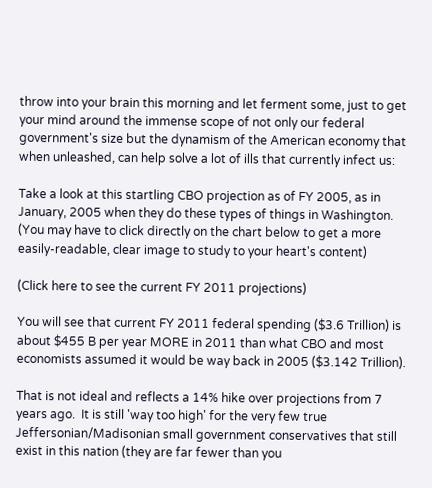throw into your brain this morning and let ferment some, just to get your mind around the immense scope of not only our federal government's size but the dynamism of the American economy that when unleashed, can help solve a lot of ills that currently infect us:

Take a look at this startling CBO projection as of FY 2005, as in January, 2005 when they do these types of things in Washington. (You may have to click directly on the chart below to get a more easily-readable, clear image to study to your heart's content)

(Click here to see the current FY 2011 projections)

You will see that current FY 2011 federal spending ($3.6 Trillion) is about $455 B per year MORE in 2011 than what CBO and most economists assumed it would be way back in 2005 ($3.142 Trillion).

That is not ideal and reflects a 14% hike over projections from 7 years ago.  It is still 'way too high' for the very few true Jeffersonian/Madisonian small government conservatives that still exist in this nation (they are far fewer than you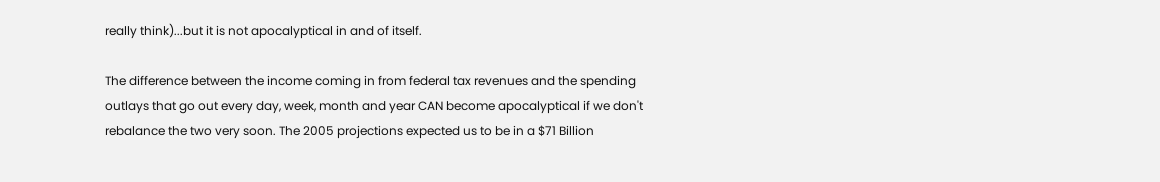really think)...but it is not apocalyptical in and of itself.

The difference between the income coming in from federal tax revenues and the spending outlays that go out every day, week, month and year CAN become apocalyptical if we don't rebalance the two very soon. The 2005 projections expected us to be in a $71 Billion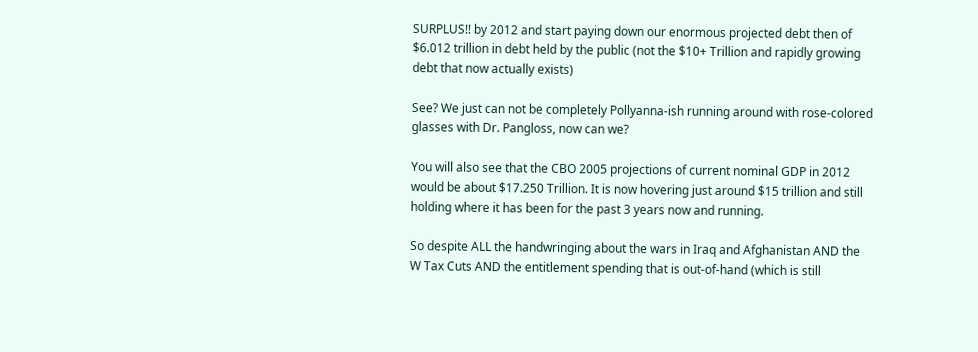SURPLUS!! by 2012 and start paying down our enormous projected debt then of $6.012 trillion in debt held by the public (not the $10+ Trillion and rapidly growing debt that now actually exists)

See? We just can not be completely Pollyanna-ish running around with rose-colored glasses with Dr. Pangloss, now can we?

You will also see that the CBO 2005 projections of current nominal GDP in 2012 would be about $17.250 Trillion. It is now hovering just around $15 trillion and still holding where it has been for the past 3 years now and running.

So despite ALL the handwringing about the wars in Iraq and Afghanistan AND the W Tax Cuts AND the entitlement spending that is out-of-hand (which is still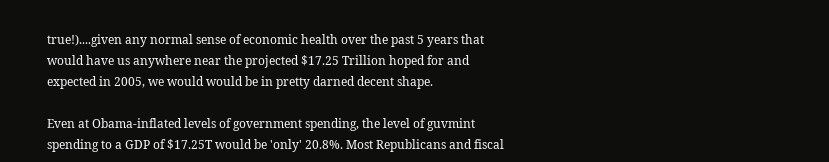true!)....given any normal sense of economic health over the past 5 years that would have us anywhere near the projected $17.25 Trillion hoped for and expected in 2005, we would would be in pretty darned decent shape.

Even at Obama-inflated levels of government spending, the level of guvmint spending to a GDP of $17.25T would be 'only' 20.8%. Most Republicans and fiscal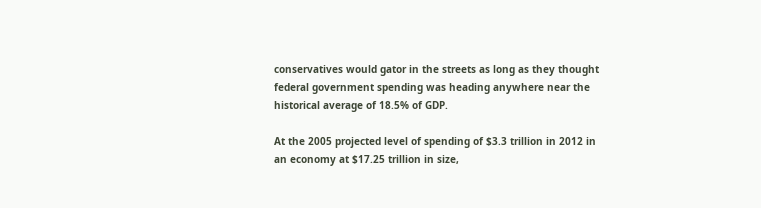conservatives would gator in the streets as long as they thought federal government spending was heading anywhere near the historical average of 18.5% of GDP.

At the 2005 projected level of spending of $3.3 trillion in 2012 in an economy at $17.25 trillion in size,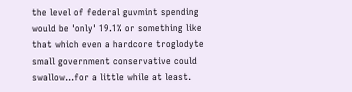the level of federal guvmint spending would be 'only' 19.1% or something like that which even a hardcore troglodyte small government conservative could swallow...for a little while at least.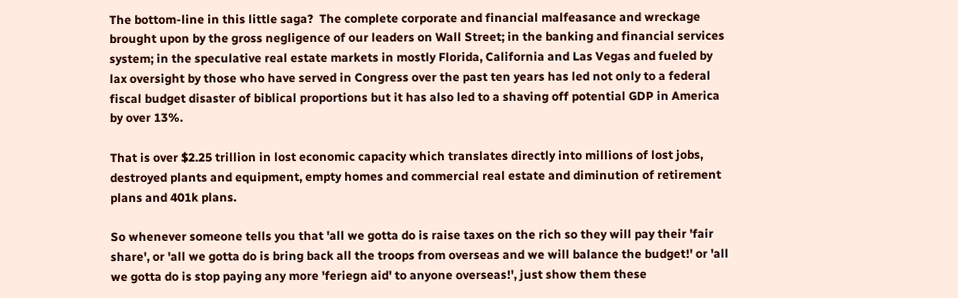The bottom-line in this little saga?  The complete corporate and financial malfeasance and wreckage brought upon by the gross negligence of our leaders on Wall Street; in the banking and financial services system; in the speculative real estate markets in mostly Florida, California and Las Vegas and fueled by lax oversight by those who have served in Congress over the past ten years has led not only to a federal fiscal budget disaster of biblical proportions but it has also led to a shaving off potential GDP in America by over 13%.

That is over $2.25 trillion in lost economic capacity which translates directly into millions of lost jobs, destroyed plants and equipment, empty homes and commercial real estate and diminution of retirement plans and 401k plans.

So whenever someone tells you that 'all we gotta do is raise taxes on the rich so they will pay their 'fair share', or 'all we gotta do is bring back all the troops from overseas and we will balance the budget!' or 'all we gotta do is stop paying any more 'feriegn aid' to anyone overseas!', just show them these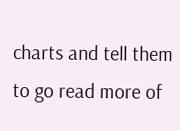charts and tell them to go read more of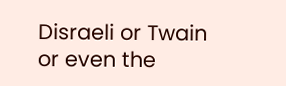Disraeli or Twain or even the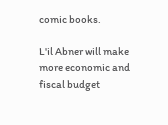comic books.

L'il Abner will make more economic and fiscal budget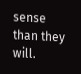sense than they will.